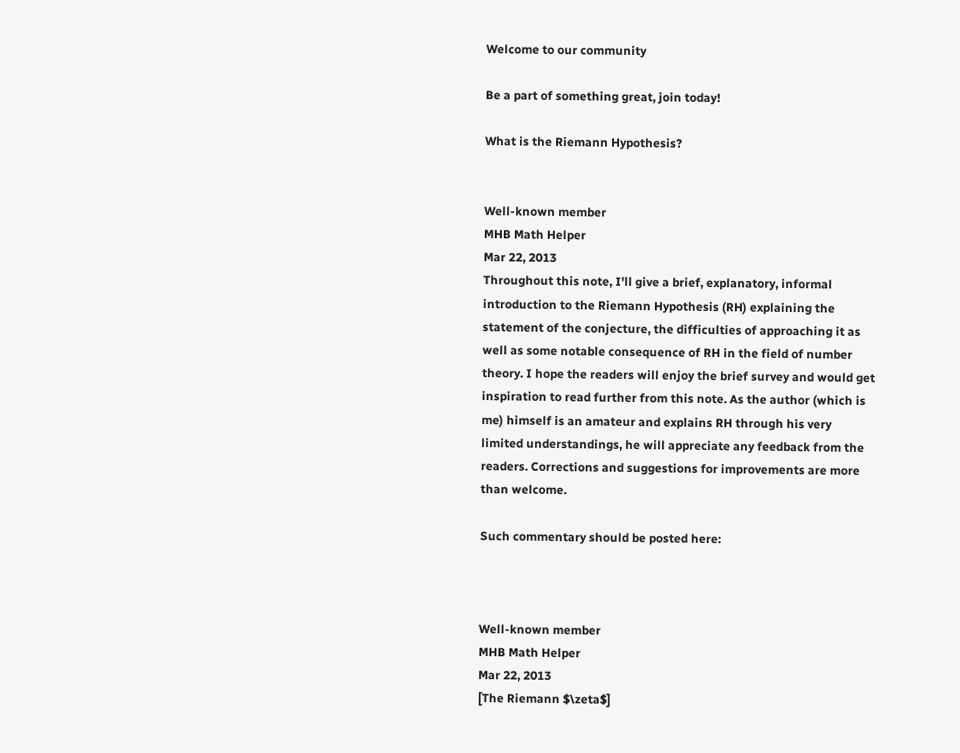Welcome to our community

Be a part of something great, join today!

What is the Riemann Hypothesis?


Well-known member
MHB Math Helper
Mar 22, 2013
Throughout this note, I'll give a brief, explanatory, informal introduction to the Riemann Hypothesis (RH) explaining the statement of the conjecture, the difficulties of approaching it as well as some notable consequence of RH in the field of number theory. I hope the readers will enjoy the brief survey and would get inspiration to read further from this note. As the author (which is me) himself is an amateur and explains RH through his very limited understandings, he will appreciate any feedback from the readers. Corrections and suggestions for improvements are more than welcome.

Such commentary should be posted here:



Well-known member
MHB Math Helper
Mar 22, 2013
[The Riemann $\zeta$]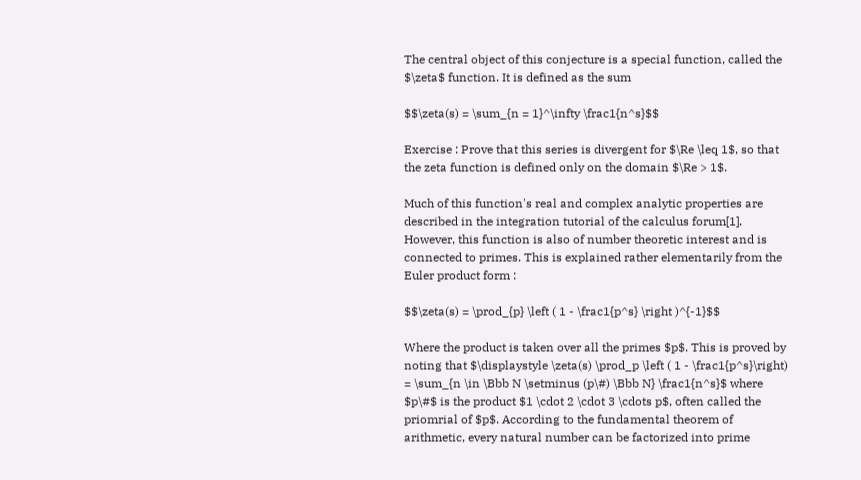The central object of this conjecture is a special function, called the $\zeta$ function. It is defined as the sum

$$\zeta(s) = \sum_{n = 1}^\infty \frac1{n^s}$$

Exercise : Prove that this series is divergent for $\Re \leq 1$, so that the zeta function is defined only on the domain $\Re > 1$.

Much of this function's real and complex analytic properties are described in the integration tutorial of the calculus forum[1]. However, this function is also of number theoretic interest and is connected to primes. This is explained rather elementarily from the Euler product form :

$$\zeta(s) = \prod_{p} \left ( 1 - \frac1{p^s} \right )^{-1}$$

Where the product is taken over all the primes $p$. This is proved by noting that $\displaystyle \zeta(s) \prod_p \left ( 1 - \frac1{p^s}\right) = \sum_{n \in \Bbb N \setminus (p\#) \Bbb N} \frac1{n^s}$ where $p\#$ is the product $1 \cdot 2 \cdot 3 \cdots p$, often called the priomrial of $p$. According to the fundamental theorem of arithmetic, every natural number can be factorized into prime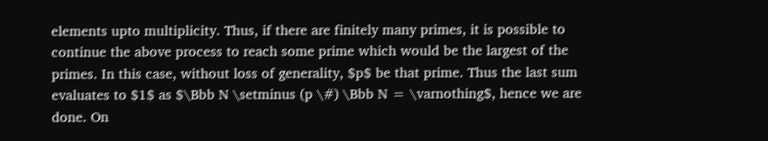elements upto multiplicity. Thus, if there are finitely many primes, it is possible to continue the above process to reach some prime which would be the largest of the primes. In this case, without loss of generality, $p$ be that prime. Thus the last sum evaluates to $1$ as $\Bbb N \setminus (p \#) \Bbb N = \varnothing$, hence we are done. On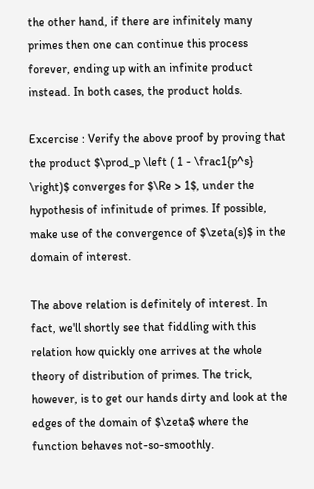the other hand, if there are infinitely many primes then one can continue this process forever, ending up with an infinite product instead. In both cases, the product holds.

Excercise : Verify the above proof by proving that the product $\prod_p \left ( 1 - \frac1{p^s} \right)$ converges for $\Re > 1$, under the hypothesis of infinitude of primes. If possible, make use of the convergence of $\zeta(s)$ in the domain of interest.

The above relation is definitely of interest. In fact, we'll shortly see that fiddling with this relation how quickly one arrives at the whole theory of distribution of primes. The trick, however, is to get our hands dirty and look at the edges of the domain of $\zeta$ where the function behaves not-so-smoothly.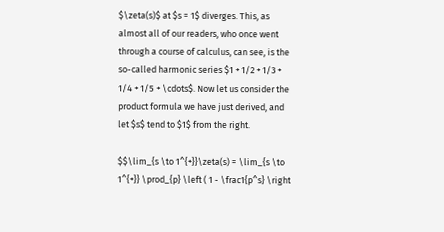$\zeta(s)$ at $s = 1$ diverges. This, as almost all of our readers, who once went through a course of calculus, can see, is the so-called harmonic series $1 + 1/2 + 1/3 + 1/4 + 1/5 + \cdots$. Now let us consider the product formula we have just derived, and let $s$ tend to $1$ from the right.

$$\lim_{s \to 1^{+}}\zeta(s) = \lim_{s \to 1^{+}} \prod_{p} \left ( 1 - \frac1{p^s} \right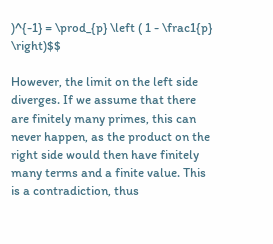)^{-1} = \prod_{p} \left ( 1 - \frac1{p} \right)$$

However, the limit on the left side diverges. If we assume that there are finitely many primes, this can never happen, as the product on the right side would then have finitely many terms and a finite value. This is a contradiction, thus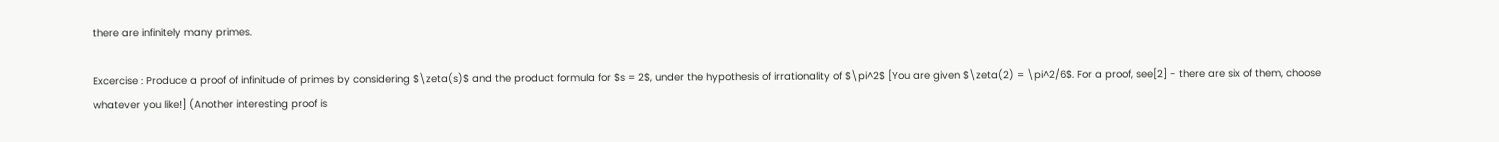there are infinitely many primes.

Excercise : Produce a proof of infinitude of primes by considering $\zeta(s)$ and the product formula for $s = 2$, under the hypothesis of irrationality of $\pi^2$ [You are given $\zeta(2) = \pi^2/6$. For a proof, see[2] - there are six of them, choose whatever you like!] (Another interesting proof is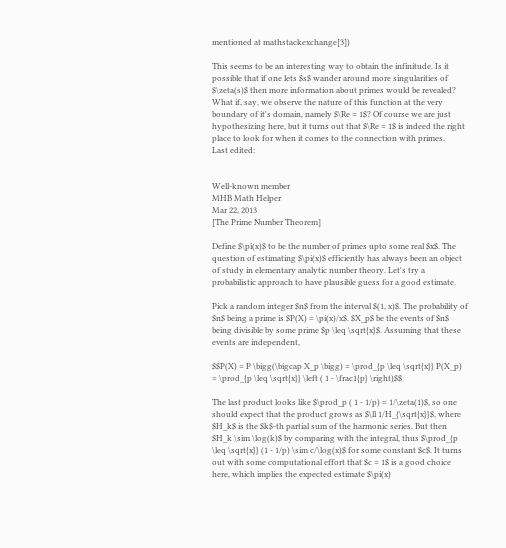mentioned at mathstackexchange[3])

This seems to be an interesting way to obtain the infinitude. Is it possible that if one lets $s$ wander around more singularities of $\zeta(s)$ then more information about primes would be revealed? What if, say, we observe the nature of this function at the very boundary of it's domain, namely $\Re = 1$? Of course we are just hypothesizing here, but it turns out that $\Re = 1$ is indeed the right place to look for when it comes to the connection with primes.
Last edited:


Well-known member
MHB Math Helper
Mar 22, 2013
[The Prime Number Theorem]

Define $\pi(x)$ to be the number of primes upto some real $x$. The question of estimating $\pi(x)$ efficiently has always been an object of study in elementary analytic number theory. Let's try a probabilistic approach to have plausible guess for a good estimate.

Pick a random integer $n$ from the interval $(1, x)$. The probability of $n$ being a prime is $P(X) = \pi(x)/x$. $X_p$ be the events of $n$ being divisible by some prime $p \leq \sqrt{x}$. Assuming that these events are independent,

$$P(X) = P \bigg(\bigcap X_p \bigg) = \prod_{p \leq \sqrt{x}} P(X_p) = \prod_{p \leq \sqrt{x}} \left ( 1 - \frac1{p} \right)$$

The last product looks like $\prod_p ( 1 - 1/p) = 1/\zeta(1)$, so one should expect that the product grows as $\ll 1/H_{\sqrt{x}}$, where $H_k$ is the $k$-th partial sum of the harmonic series. But then $H_k \sim \log(k)$ by comparing with the integral, thus $\prod_{p \leq \sqrt{x}} (1 - 1/p) \sim c/\log(x)$ for some constant $c$. It turns out with some computational effort that $c = 1$ is a good choice here, which implies the expected estimate $\pi(x)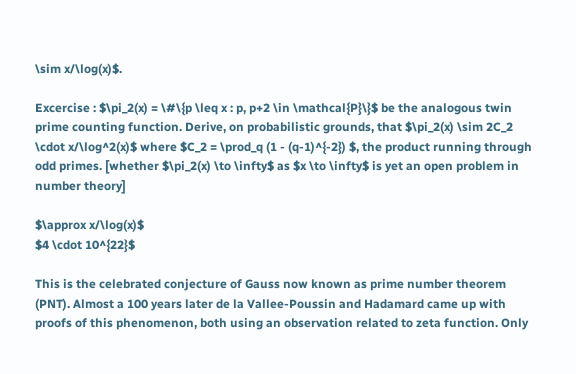\sim x/\log(x)$.

Excercise : $\pi_2(x) = \#\{p \leq x : p, p+2 \in \mathcal{P}\}$ be the analogous twin prime counting function. Derive, on probabilistic grounds, that $\pi_2(x) \sim 2C_2 \cdot x/\log^2(x)$ where $C_2 = \prod_q (1 - (q-1)^{-2}) $, the product running through odd primes. [whether $\pi_2(x) \to \infty$ as $x \to \infty$ is yet an open problem in number theory]

$\approx x/\log(x)$
$4 \cdot 10^{22}$

This is the celebrated conjecture of Gauss now known as prime number theorem (PNT). Almost a 100 years later de la Vallee-Poussin and Hadamard came up with proofs of this phenomenon, both using an observation related to zeta function. Only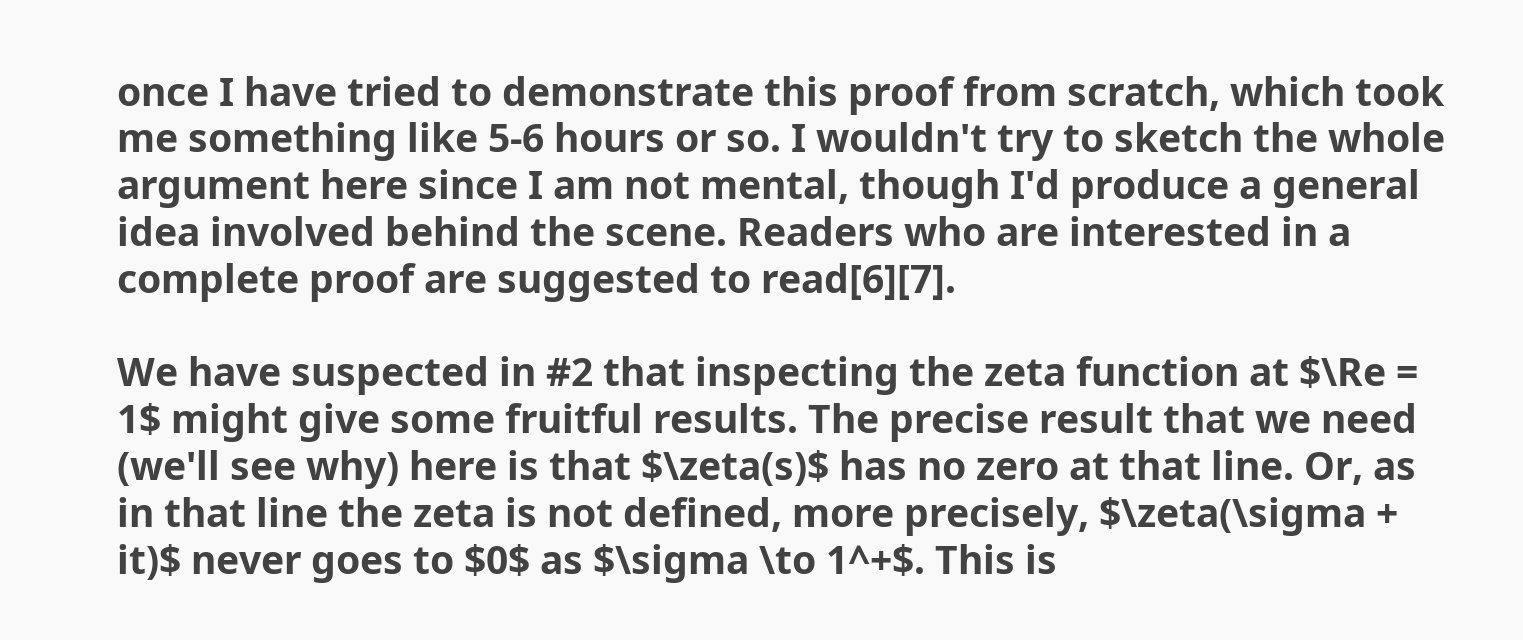once I have tried to demonstrate this proof from scratch, which took me something like 5-6 hours or so. I wouldn't try to sketch the whole argument here since I am not mental, though I'd produce a general idea involved behind the scene. Readers who are interested in a complete proof are suggested to read[6][7].

We have suspected in #2 that inspecting the zeta function at $\Re = 1$ might give some fruitful results. The precise result that we need (we'll see why) here is that $\zeta(s)$ has no zero at that line. Or, as in that line the zeta is not defined, more precisely, $\zeta(\sigma + it)$ never goes to $0$ as $\sigma \to 1^+$. This is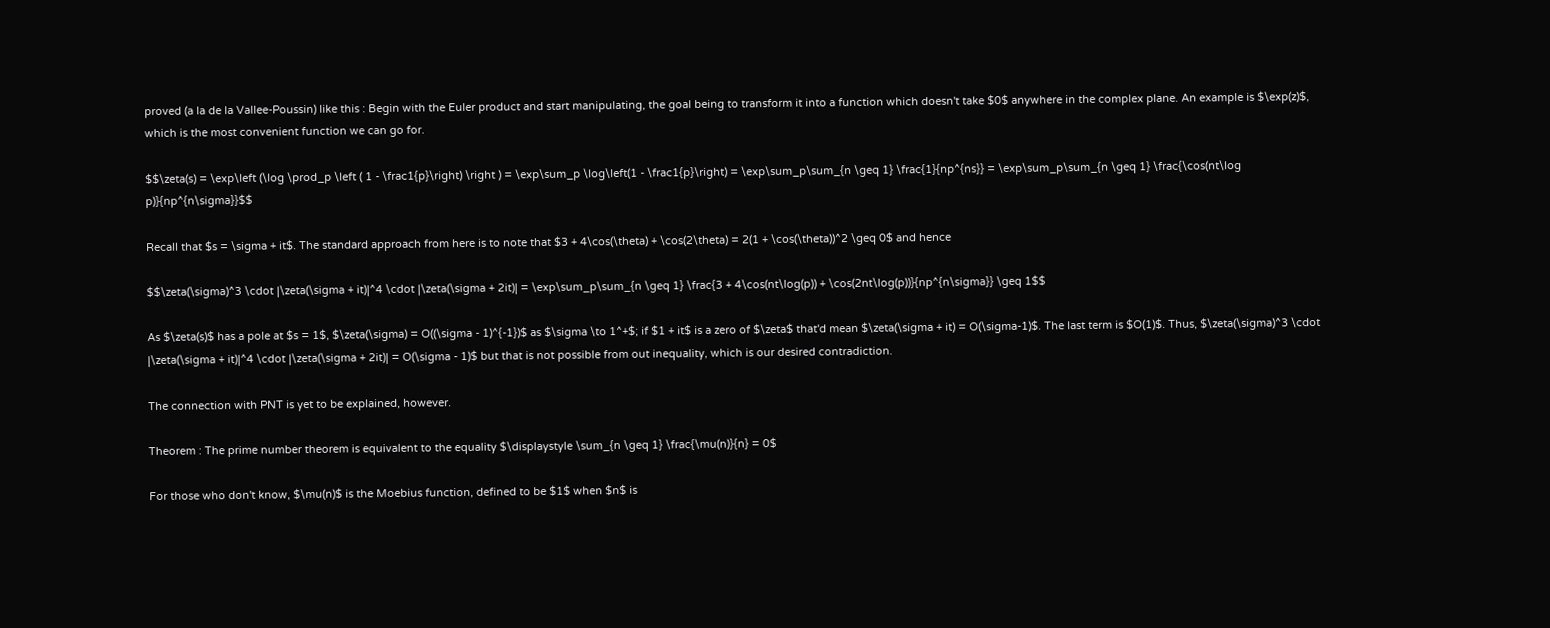proved (a la de la Vallee-Poussin) like this : Begin with the Euler product and start manipulating, the goal being to transform it into a function which doesn't take $0$ anywhere in the complex plane. An example is $\exp(z)$, which is the most convenient function we can go for.

$$\zeta(s) = \exp\left (\log \prod_p \left ( 1 - \frac1{p}\right) \right ) = \exp\sum_p \log\left(1 - \frac1{p}\right) = \exp\sum_p\sum_{n \geq 1} \frac{1}{np^{ns}} = \exp\sum_p\sum_{n \geq 1} \frac{\cos(nt\log p)}{np^{n\sigma}}$$

Recall that $s = \sigma + it$. The standard approach from here is to note that $3 + 4\cos(\theta) + \cos(2\theta) = 2(1 + \cos(\theta))^2 \geq 0$ and hence

$$\zeta(\sigma)^3 \cdot |\zeta(\sigma + it)|^4 \cdot |\zeta(\sigma + 2it)| = \exp\sum_p\sum_{n \geq 1} \frac{3 + 4\cos(nt\log(p)) + \cos(2nt\log(p))}{np^{n\sigma}} \geq 1$$

As $\zeta(s)$ has a pole at $s = 1$, $\zeta(\sigma) = O((\sigma - 1)^{-1})$ as $\sigma \to 1^+$; if $1 + it$ is a zero of $\zeta$ that'd mean $\zeta(\sigma + it) = O(\sigma-1)$. The last term is $O(1)$. Thus, $\zeta(\sigma)^3 \cdot |\zeta(\sigma + it)|^4 \cdot |\zeta(\sigma + 2it)| = O(\sigma - 1)$ but that is not possible from out inequality, which is our desired contradiction.

The connection with PNT is yet to be explained, however.

Theorem : The prime number theorem is equivalent to the equality $\displaystyle \sum_{n \geq 1} \frac{\mu(n)}{n} = 0$

For those who don't know, $\mu(n)$ is the Moebius function, defined to be $1$ when $n$ is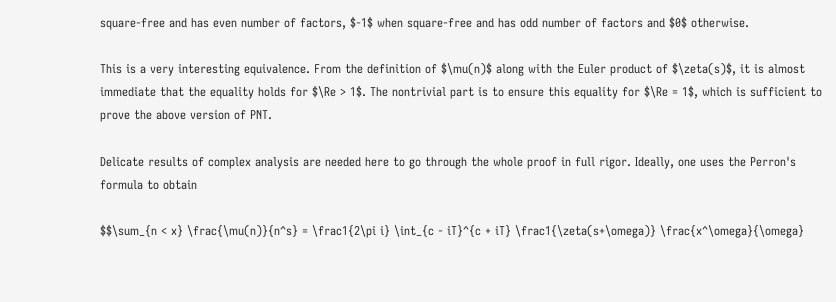square-free and has even number of factors, $-1$ when square-free and has odd number of factors and $0$ otherwise.

This is a very interesting equivalence. From the definition of $\mu(n)$ along with the Euler product of $\zeta(s)$, it is almost immediate that the equality holds for $\Re > 1$. The nontrivial part is to ensure this equality for $\Re = 1$, which is sufficient to prove the above version of PNT.

Delicate results of complex analysis are needed here to go through the whole proof in full rigor. Ideally, one uses the Perron's formula to obtain

$$\sum_{n < x} \frac{\mu(n)}{n^s} = \frac1{2\pi i} \int_{c - iT}^{c + iT} \frac1{\zeta(s+\omega)} \frac{x^\omega}{\omega}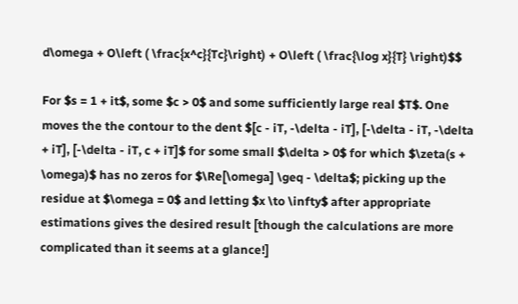d\omega + O\left ( \frac{x^c}{Tc}\right) + O\left ( \frac{\log x}{T} \right)$$

For $s = 1 + it$, some $c > 0$ and some sufficiently large real $T$. One moves the the contour to the dent $[c - iT, -\delta - iT], [-\delta - iT, -\delta + iT], [-\delta - iT, c + iT]$ for some small $\delta > 0$ for which $\zeta(s + \omega)$ has no zeros for $\Re[\omega] \geq - \delta$; picking up the residue at $\omega = 0$ and letting $x \to \infty$ after appropriate estimations gives the desired result [though the calculations are more complicated than it seems at a glance!]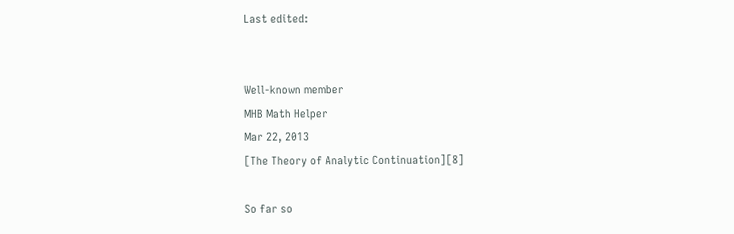Last edited:


Well-known member
MHB Math Helper
Mar 22, 2013
[The Theory of Analytic Continuation][8]

So far so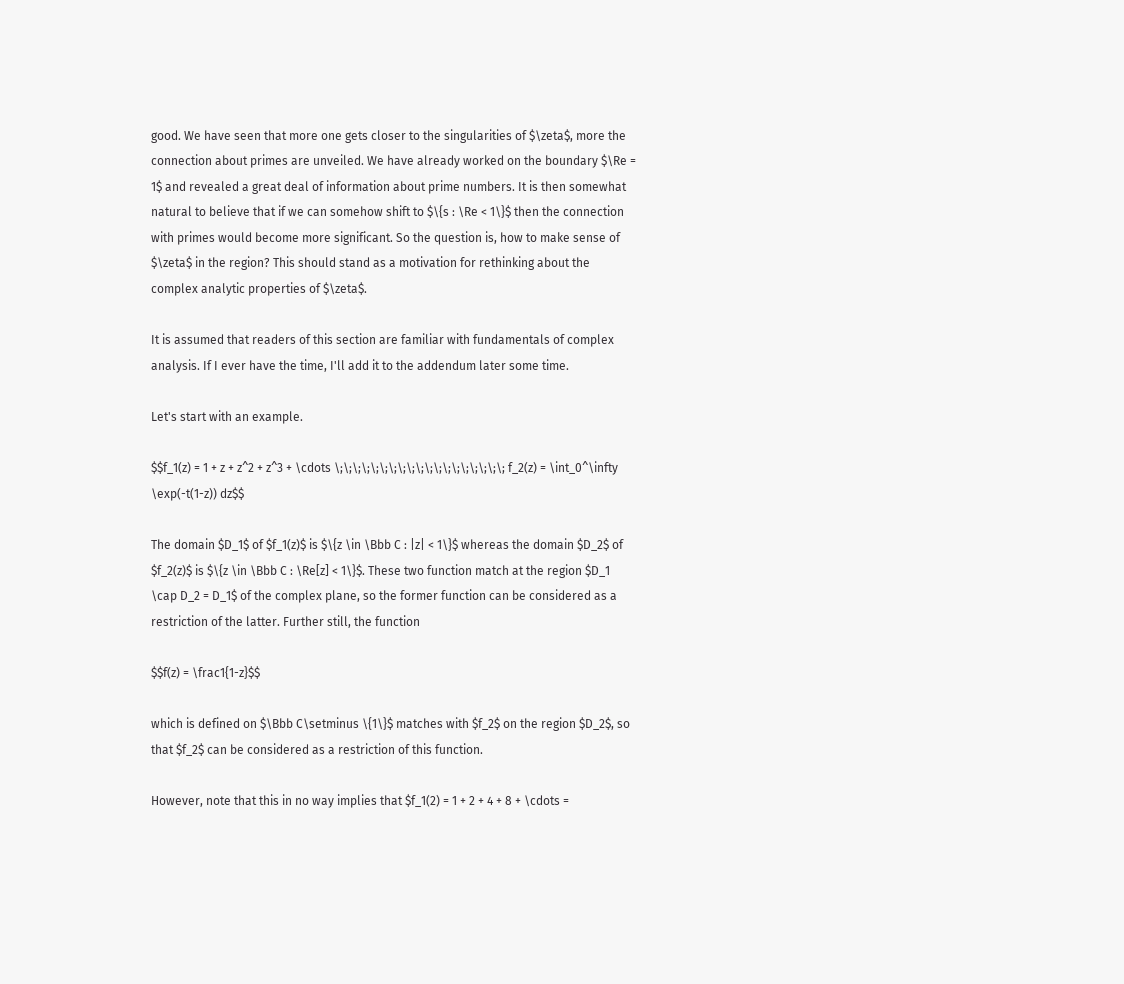good. We have seen that more one gets closer to the singularities of $\zeta$, more the connection about primes are unveiled. We have already worked on the boundary $\Re = 1$ and revealed a great deal of information about prime numbers. It is then somewhat natural to believe that if we can somehow shift to $\{s : \Re < 1\}$ then the connection with primes would become more significant. So the question is, how to make sense of $\zeta$ in the region? This should stand as a motivation for rethinking about the complex analytic properties of $\zeta$.

It is assumed that readers of this section are familiar with fundamentals of complex analysis. If I ever have the time, I'll add it to the addendum later some time.

Let's start with an example.

$$f_1(z) = 1 + z + z^2 + z^3 + \cdots \;\;\;\;\;\;\;\;\;\;\;\;\;\;\;\;\;\;\; f_2(z) = \int_0^\infty \exp(-t(1-z)) dz$$

The domain $D_1$ of $f_1(z)$ is $\{z \in \Bbb C : |z| < 1\}$ whereas the domain $D_2$ of $f_2(z)$ is $\{z \in \Bbb C : \Re[z] < 1\}$. These two function match at the region $D_1 \cap D_2 = D_1$ of the complex plane, so the former function can be considered as a restriction of the latter. Further still, the function

$$f(z) = \frac1{1-z}$$

which is defined on $\Bbb C\setminus \{1\}$ matches with $f_2$ on the region $D_2$, so that $f_2$ can be considered as a restriction of this function.

However, note that this in no way implies that $f_1(2) = 1 + 2 + 4 + 8 + \cdots =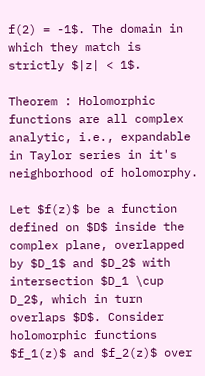f(2) = -1$. The domain in which they match is strictly $|z| < 1$.

Theorem : Holomorphic functions are all complex analytic, i.e., expandable in Taylor series in it's neighborhood of holomorphy.

Let $f(z)$ be a function defined on $D$ inside the complex plane, overlapped by $D_1$ and $D_2$ with intersection $D_1 \cup D_2$, which in turn overlaps $D$. Consider holomorphic functions $f_1(z)$ and $f_2(z)$ over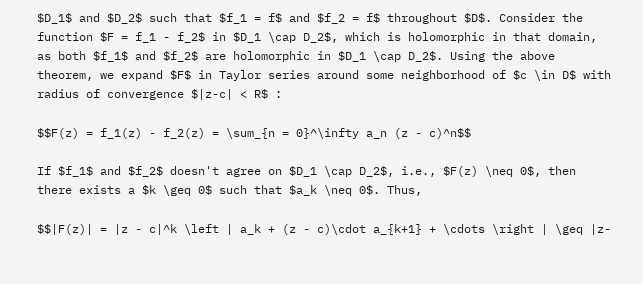$D_1$ and $D_2$ such that $f_1 = f$ and $f_2 = f$ throughout $D$. Consider the function $F = f_1 - f_2$ in $D_1 \cap D_2$, which is holomorphic in that domain, as both $f_1$ and $f_2$ are holomorphic in $D_1 \cap D_2$. Using the above theorem, we expand $F$ in Taylor series around some neighborhood of $c \in D$ with radius of convergence $|z-c| < R$ :

$$F(z) = f_1(z) - f_2(z) = \sum_{n = 0}^\infty a_n (z - c)^n$$

If $f_1$ and $f_2$ doesn't agree on $D_1 \cap D_2$, i.e., $F(z) \neq 0$, then there exists a $k \geq 0$ such that $a_k \neq 0$. Thus,

$$|F(z)| = |z - c|^k \left | a_k + (z - c)\cdot a_{k+1} + \cdots \right | \geq |z-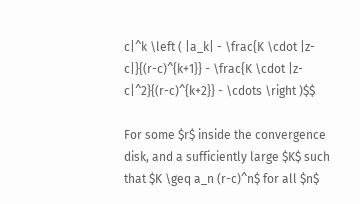c|^k \left ( |a_k| - \frac{K \cdot |z-c|}{(r-c)^{k+1}} - \frac{K \cdot |z-c|^2}{(r-c)^{k+2}} - \cdots \right )$$

For some $r$ inside the convergence disk, and a sufficiently large $K$ such that $K \geq a_n (r-c)^n$ for all $n$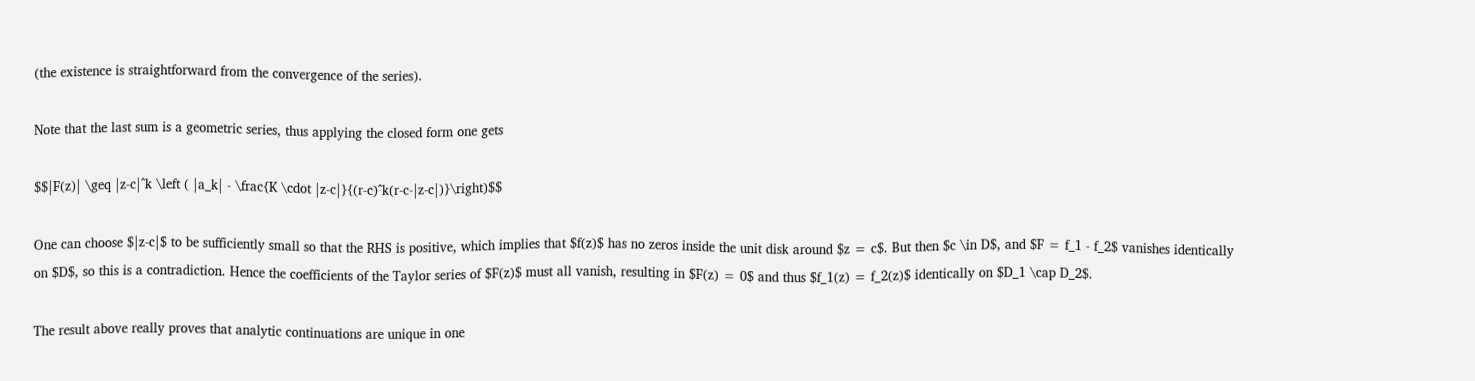(the existence is straightforward from the convergence of the series).

Note that the last sum is a geometric series, thus applying the closed form one gets

$$|F(z)| \geq |z-c|^k \left ( |a_k| - \frac{K \cdot |z-c|}{(r-c)^k(r-c-|z-c|)}\right)$$

One can choose $|z-c|$ to be sufficiently small so that the RHS is positive, which implies that $f(z)$ has no zeros inside the unit disk around $z = c$. But then $c \in D$, and $F = f_1 - f_2$ vanishes identically on $D$, so this is a contradiction. Hence the coefficients of the Taylor series of $F(z)$ must all vanish, resulting in $F(z) = 0$ and thus $f_1(z) = f_2(z)$ identically on $D_1 \cap D_2$.

The result above really proves that analytic continuations are unique in one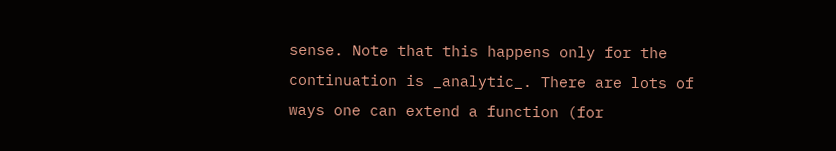sense. Note that this happens only for the continuation is _analytic_. There are lots of ways one can extend a function (for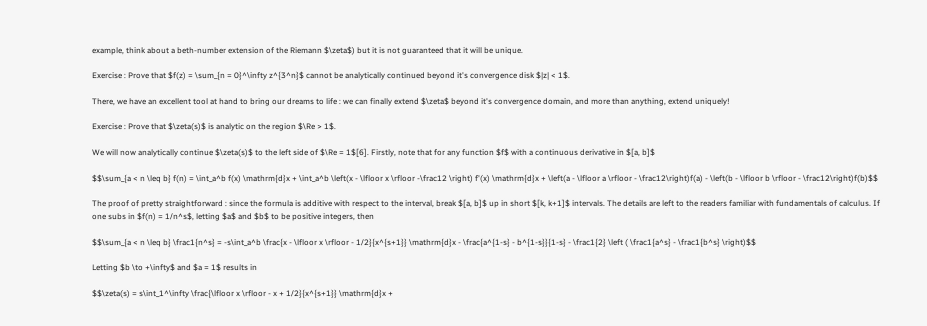example, think about a beth-number extension of the Riemann $\zeta$) but it is not guaranteed that it will be unique.

Exercise : Prove that $f(z) = \sum_{n = 0}^\infty z^{3^n}$ cannot be analytically continued beyond it's convergence disk $|z| < 1$.

There, we have an excellent tool at hand to bring our dreams to life : we can finally extend $\zeta$ beyond it's convergence domain, and more than anything, extend uniquely!

Exercise : Prove that $\zeta(s)$ is analytic on the region $\Re > 1$.

We will now analytically continue $\zeta(s)$ to the left side of $\Re = 1$[6]. Firstly, note that for any function $f$ with a continuous derivative in $[a, b]$

$$\sum_{a < n \leq b} f(n) = \int_a^b f(x) \mathrm{d}x + \int_a^b \left(x - \lfloor x \rfloor -\frac12 \right) f'(x) \mathrm{d}x + \left(a - \lfloor a \rfloor - \frac12\right)f(a) - \left(b - \lfloor b \rfloor - \frac12\right)f(b)$$

The proof of pretty straightforward : since the formula is additive with respect to the interval, break $[a, b]$ up in short $[k, k+1]$ intervals. The details are left to the readers familiar with fundamentals of calculus. If one subs in $f(n) = 1/n^s$, letting $a$ and $b$ to be positive integers, then

$$\sum_{a < n \leq b} \frac1{n^s} = -s\int_a^b \frac{x - \lfloor x \rfloor - 1/2}{x^{s+1}} \mathrm{d}x - \frac{a^{1-s} - b^{1-s}}{1-s} - \frac1{2} \left ( \frac1{a^s} - \frac1{b^s} \right)$$

Letting $b \to +\infty$ and $a = 1$ results in

$$\zeta(s) = s\int_1^\infty \frac{\lfloor x \rfloor - x + 1/2}{x^{s+1}} \mathrm{d}x +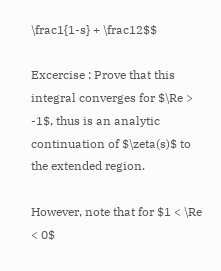\frac1{1-s} + \frac12$$

Excercise : Prove that this integral converges for $\Re > -1$, thus is an analytic continuation of $\zeta(s)$ to the extended region.

However, note that for $1 < \Re < 0$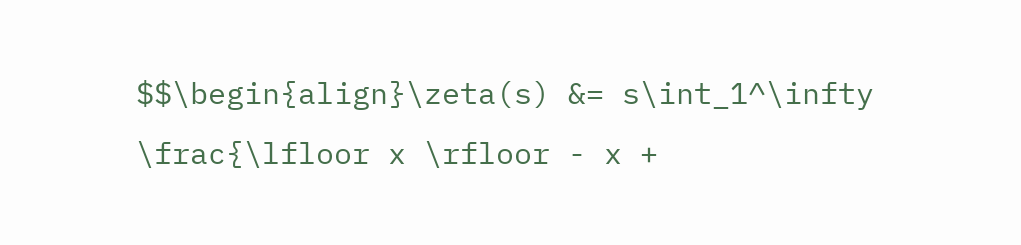$$\begin{align}\zeta(s) &= s\int_1^\infty \frac{\lfloor x \rfloor - x +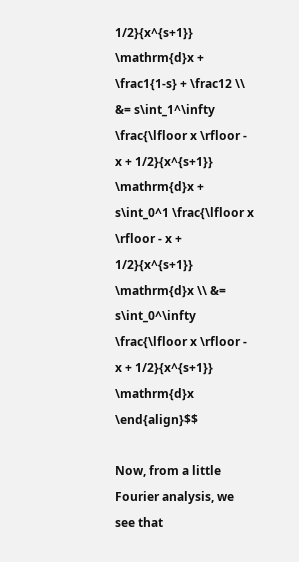1/2}{x^{s+1}} \mathrm{d}x + \frac1{1-s} + \frac12 \\ &= s\int_1^\infty \frac{\lfloor x \rfloor - x + 1/2}{x^{s+1}} \mathrm{d}x + s\int_0^1 \frac{\lfloor x \rfloor - x + 1/2}{x^{s+1}} \mathrm{d}x \\ &= s\int_0^\infty \frac{\lfloor x \rfloor - x + 1/2}{x^{s+1}} \mathrm{d}x \end{align}$$

Now, from a little Fourier analysis, we see that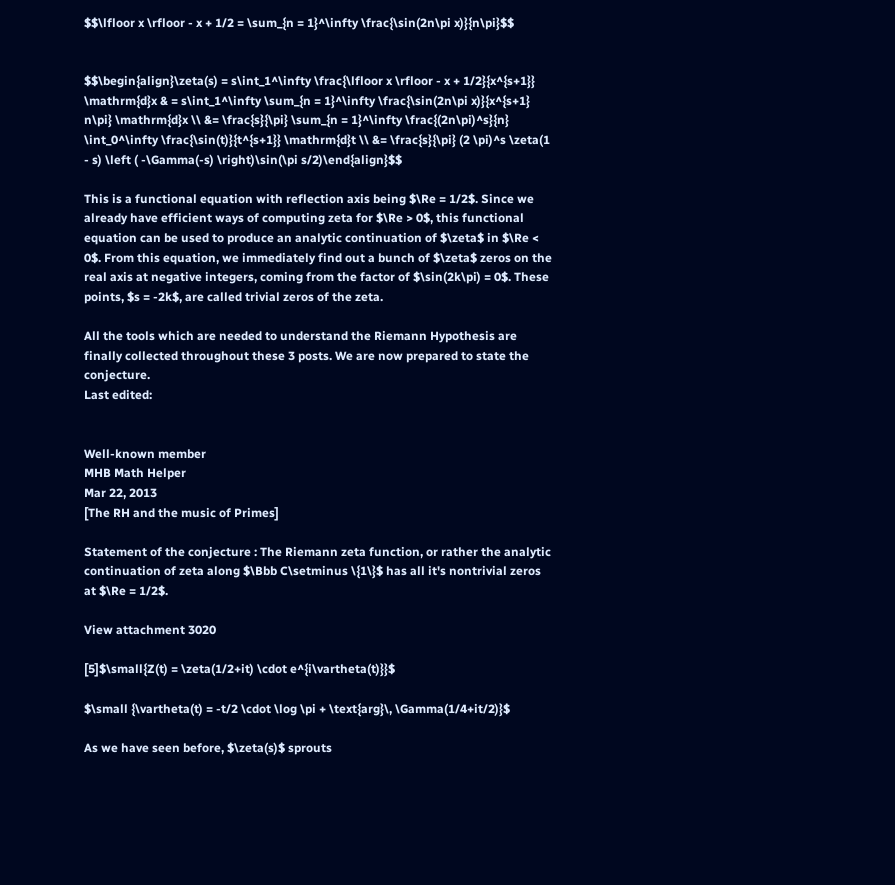$$\lfloor x \rfloor - x + 1/2 = \sum_{n = 1}^\infty \frac{\sin(2n\pi x)}{n\pi}$$


$$\begin{align}\zeta(s) = s\int_1^\infty \frac{\lfloor x \rfloor - x + 1/2}{x^{s+1}} \mathrm{d}x & = s\int_1^\infty \sum_{n = 1}^\infty \frac{\sin(2n\pi x)}{x^{s+1} n\pi} \mathrm{d}x \\ &= \frac{s}{\pi} \sum_{n = 1}^\infty \frac{(2n\pi)^s}{n} \int_0^\infty \frac{\sin(t)}{t^{s+1}} \mathrm{d}t \\ &= \frac{s}{\pi} (2 \pi)^s \zeta(1 - s) \left ( -\Gamma(-s) \right)\sin(\pi s/2)\end{align}$$

This is a functional equation with reflection axis being $\Re = 1/2$. Since we already have efficient ways of computing zeta for $\Re > 0$, this functional equation can be used to produce an analytic continuation of $\zeta$ in $\Re < 0$. From this equation, we immediately find out a bunch of $\zeta$ zeros on the real axis at negative integers, coming from the factor of $\sin(2k\pi) = 0$. These points, $s = -2k$, are called trivial zeros of the zeta.

All the tools which are needed to understand the Riemann Hypothesis are finally collected throughout these 3 posts. We are now prepared to state the conjecture.
Last edited:


Well-known member
MHB Math Helper
Mar 22, 2013
[The RH and the music of Primes]

Statement of the conjecture : The Riemann zeta function, or rather the analytic continuation of zeta along $\Bbb C\setminus \{1\}$ has all it's nontrivial zeros at $\Re = 1/2$.

View attachment 3020

[5]$\small{Z(t) = \zeta(1/2+it) \cdot e^{i\vartheta(t)}}$

$\small {\vartheta(t) = -t/2 \cdot \log \pi + \text{arg}\, \Gamma(1/4+it/2)}$

As we have seen before, $\zeta(s)$ sprouts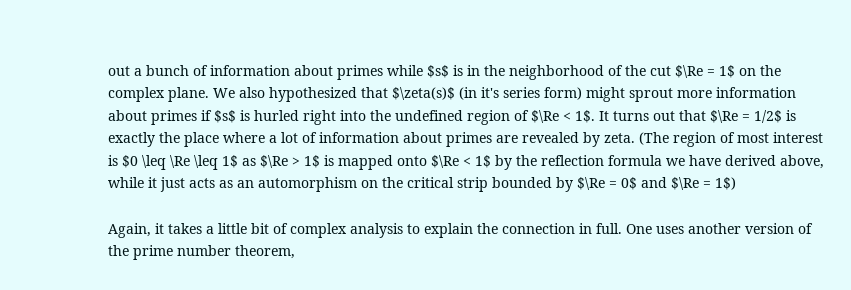out a bunch of information about primes while $s$ is in the neighborhood of the cut $\Re = 1$ on the complex plane. We also hypothesized that $\zeta(s)$ (in it's series form) might sprout more information about primes if $s$ is hurled right into the undefined region of $\Re < 1$. It turns out that $\Re = 1/2$ is exactly the place where a lot of information about primes are revealed by zeta. (The region of most interest is $0 \leq \Re \leq 1$ as $\Re > 1$ is mapped onto $\Re < 1$ by the reflection formula we have derived above, while it just acts as an automorphism on the critical strip bounded by $\Re = 0$ and $\Re = 1$)

Again, it takes a little bit of complex analysis to explain the connection in full. One uses another version of the prime number theorem,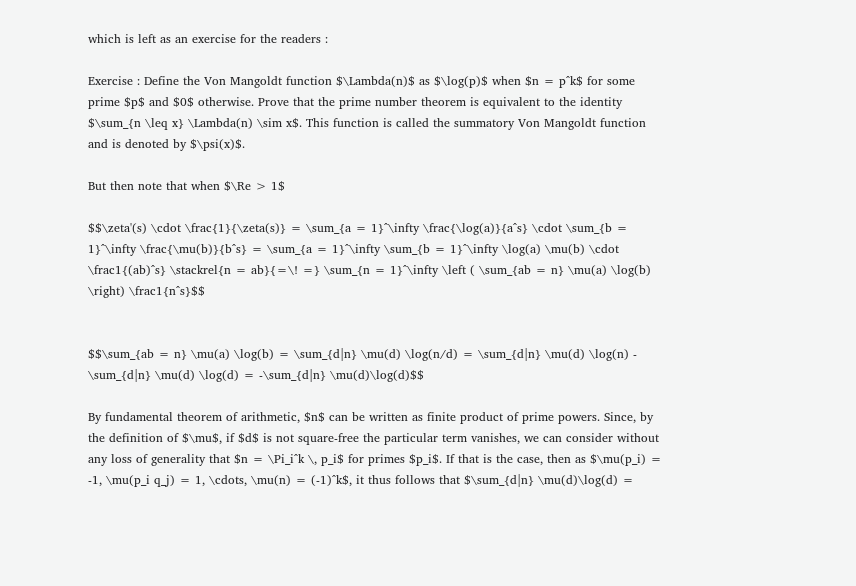which is left as an exercise for the readers :

Exercise : Define the Von Mangoldt function $\Lambda(n)$ as $\log(p)$ when $n = p^k$ for some prime $p$ and $0$ otherwise. Prove that the prime number theorem is equivalent to the identity $\sum_{n \leq x} \Lambda(n) \sim x$. This function is called the summatory Von Mangoldt function and is denoted by $\psi(x)$.

But then note that when $\Re > 1$

$$\zeta'(s) \cdot \frac{1}{\zeta(s)} = \sum_{a = 1}^\infty \frac{\log(a)}{a^s} \cdot \sum_{b = 1}^\infty \frac{\mu(b)}{b^s} = \sum_{a = 1}^\infty \sum_{b = 1}^\infty \log(a) \mu(b) \cdot \frac1{(ab)^s} \stackrel{n = ab}{=\! =} \sum_{n = 1}^\infty \left ( \sum_{ab = n} \mu(a) \log(b) \right) \frac1{n^s}$$


$$\sum_{ab = n} \mu(a) \log(b) = \sum_{d|n} \mu(d) \log(n/d) = \sum_{d|n} \mu(d) \log(n) - \sum_{d|n} \mu(d) \log(d) = -\sum_{d|n} \mu(d)\log(d)$$

By fundamental theorem of arithmetic, $n$ can be written as finite product of prime powers. Since, by the definition of $\mu$, if $d$ is not square-free the particular term vanishes, we can consider without any loss of generality that $n = \Pi_i^k \, p_i$ for primes $p_i$. If that is the case, then as $\mu(p_i) = -1, \mu(p_i q_j) = 1, \cdots, \mu(n) = (-1)^k$, it thus follows that $\sum_{d|n} \mu(d)\log(d) =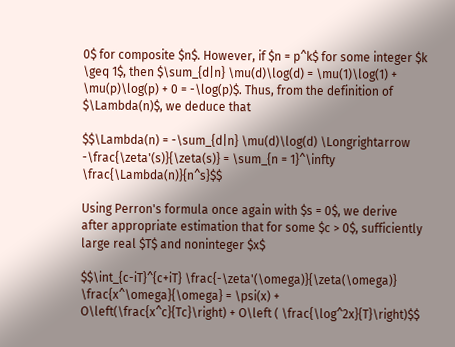0$ for composite $n$. However, if $n = p^k$ for some integer $k \geq 1$, then $\sum_{d|n} \mu(d)\log(d) = \mu(1)\log(1) + \mu(p)\log(p) + 0 = -\log(p)$. Thus, from the definition of $\Lambda(n)$, we deduce that

$$\Lambda(n) = -\sum_{d|n} \mu(d)\log(d) \Longrightarrow -\frac{\zeta'(s)}{\zeta(s)} = \sum_{n = 1}^\infty \frac{\Lambda(n)}{n^s}$$

Using Perron's formula once again with $s = 0$, we derive after appropriate estimation that for some $c > 0$, sufficiently large real $T$ and noninteger $x$

$$\int_{c-iT}^{c+iT} \frac{-\zeta'(\omega)}{\zeta(\omega)} \frac{x^\omega}{\omega} = \psi(x) + O\left(\frac{x^c}{Tc}\right) + O\left ( \frac{\log^2x}{T}\right)$$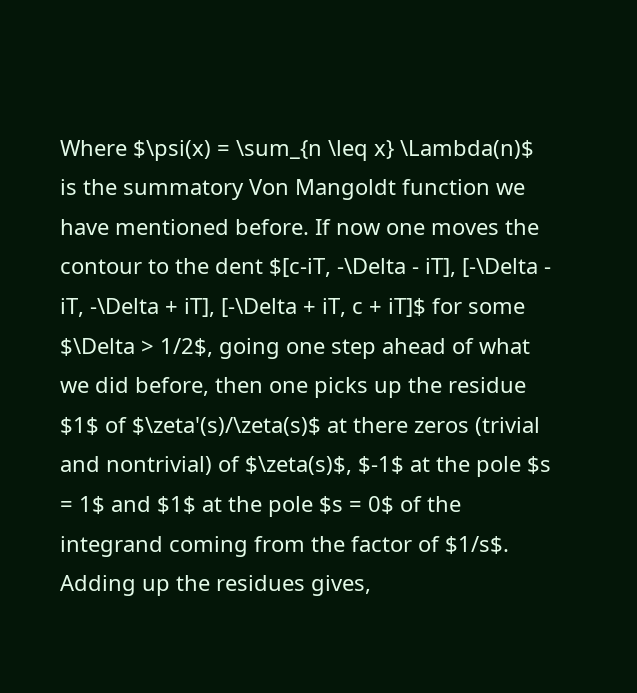Where $\psi(x) = \sum_{n \leq x} \Lambda(n)$ is the summatory Von Mangoldt function we have mentioned before. If now one moves the contour to the dent $[c-iT, -\Delta - iT], [-\Delta - iT, -\Delta + iT], [-\Delta + iT, c + iT]$ for some $\Delta > 1/2$, going one step ahead of what we did before, then one picks up the residue $1$ of $\zeta'(s)/\zeta(s)$ at there zeros (trivial and nontrivial) of $\zeta(s)$, $-1$ at the pole $s = 1$ and $1$ at the pole $s = 0$ of the integrand coming from the factor of $1/s$. Adding up the residues gives,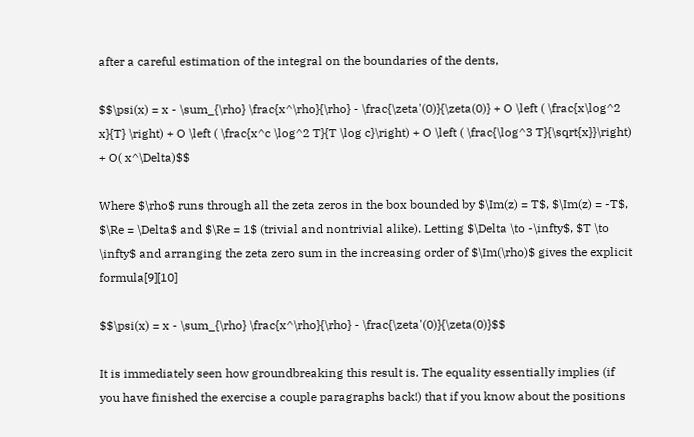after a careful estimation of the integral on the boundaries of the dents,

$$\psi(x) = x - \sum_{\rho} \frac{x^\rho}{\rho} - \frac{\zeta'(0)}{\zeta(0)} + O \left ( \frac{x\log^2 x}{T} \right) + O \left ( \frac{x^c \log^2 T}{T \log c}\right) + O \left ( \frac{\log^3 T}{\sqrt{x}}\right) + O( x^\Delta)$$

Where $\rho$ runs through all the zeta zeros in the box bounded by $\Im(z) = T$, $\Im(z) = -T$, $\Re = \Delta$ and $\Re = 1$ (trivial and nontrivial alike). Letting $\Delta \to -\infty$, $T \to \infty$ and arranging the zeta zero sum in the increasing order of $\Im(\rho)$ gives the explicit formula[9][10]

$$\psi(x) = x - \sum_{\rho} \frac{x^\rho}{\rho} - \frac{\zeta'(0)}{\zeta(0)}$$

It is immediately seen how groundbreaking this result is. The equality essentially implies (if you have finished the exercise a couple paragraphs back!) that if you know about the positions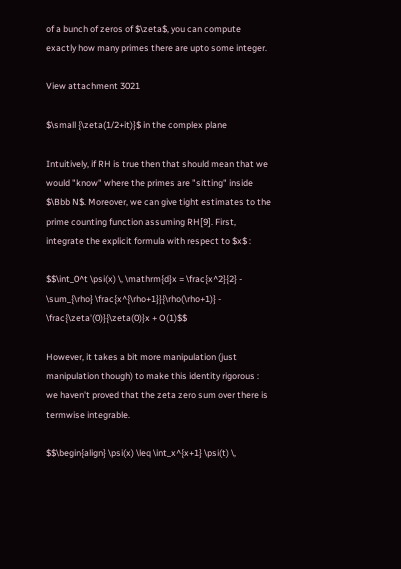of a bunch of zeros of $\zeta$, you can compute exactly how many primes there are upto some integer.

View attachment 3021

$\small {\zeta(1/2+it)}$ in the complex plane

Intuitively, if RH is true then that should mean that we would "know" where the primes are "sitting" inside $\Bbb N$. Moreover, we can give tight estimates to the prime counting function assuming RH[9]. First, integrate the explicit formula with respect to $x$ :

$$\int_0^t \psi(x) \, \mathrm{d}x = \frac{x^2}{2} - \sum_{\rho} \frac{x^{\rho+1}}{\rho(\rho+1)} - \frac{\zeta'(0)}{\zeta(0)}x + O(1)$$

However, it takes a bit more manipulation (just manipulation though) to make this identity rigorous : we haven't proved that the zeta zero sum over there is termwise integrable.

$$\begin{align} \psi(x) \leq \int_x^{x+1} \psi(t) \,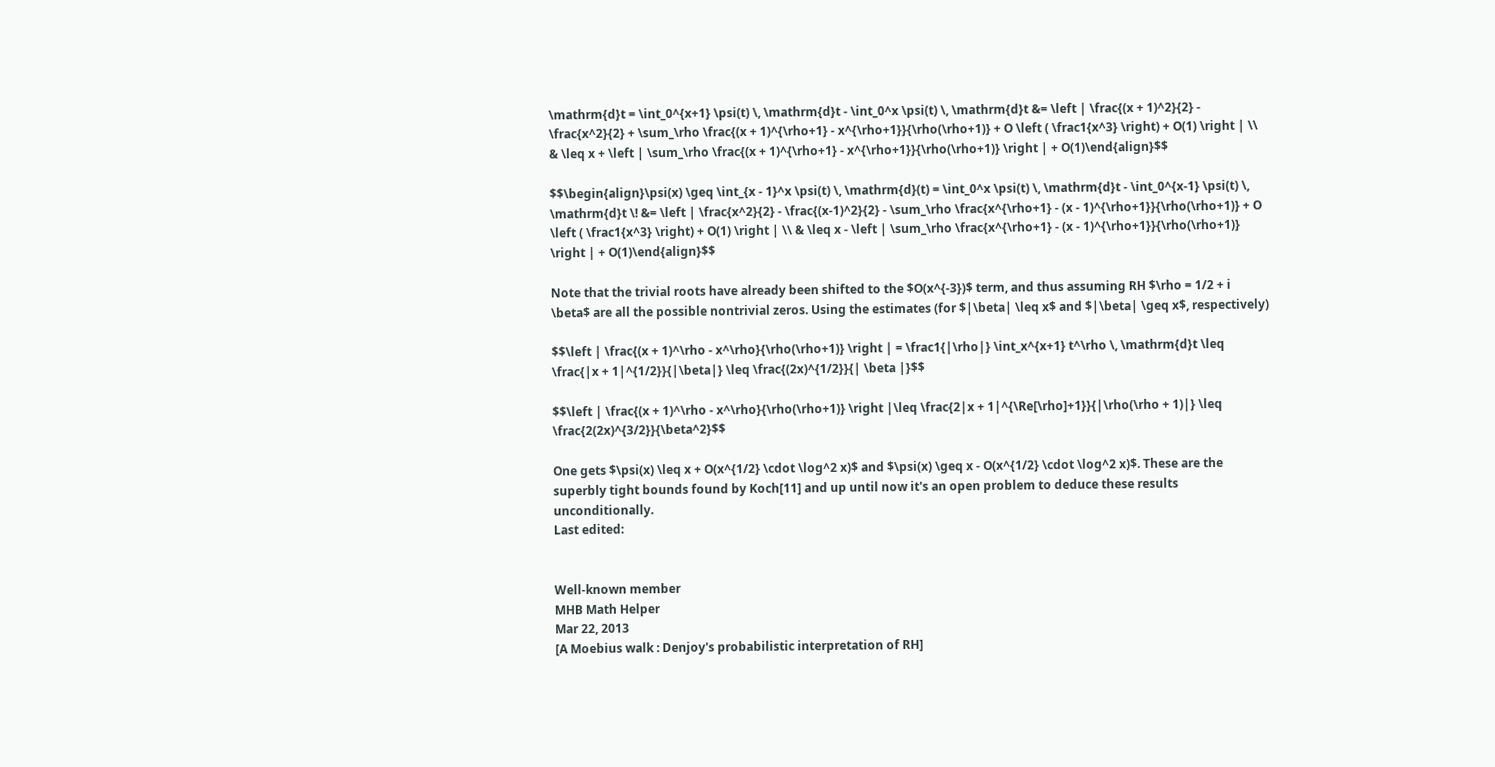\mathrm{d}t = \int_0^{x+1} \psi(t) \, \mathrm{d}t - \int_0^x \psi(t) \, \mathrm{d}t &= \left | \frac{(x + 1)^2}{2} - \frac{x^2}{2} + \sum_\rho \frac{(x + 1)^{\rho+1} - x^{\rho+1}}{\rho(\rho+1)} + O \left ( \frac1{x^3} \right) + O(1) \right | \\ & \leq x + \left | \sum_\rho \frac{(x + 1)^{\rho+1} - x^{\rho+1}}{\rho(\rho+1)} \right | + O(1)\end{align}$$

$$\begin{align}\psi(x) \geq \int_{x - 1}^x \psi(t) \, \mathrm{d}(t) = \int_0^x \psi(t) \, \mathrm{d}t - \int_0^{x-1} \psi(t) \, \mathrm{d}t \! &= \left | \frac{x^2}{2} - \frac{(x-1)^2}{2} - \sum_\rho \frac{x^{\rho+1} - (x - 1)^{\rho+1}}{\rho(\rho+1)} + O \left ( \frac1{x^3} \right) + O(1) \right | \\ & \leq x - \left | \sum_\rho \frac{x^{\rho+1} - (x - 1)^{\rho+1}}{\rho(\rho+1)} \right | + O(1)\end{align}$$

Note that the trivial roots have already been shifted to the $O(x^{-3})$ term, and thus assuming RH $\rho = 1/2 + i \beta$ are all the possible nontrivial zeros. Using the estimates (for $|\beta| \leq x$ and $|\beta| \geq x$, respectively)

$$\left | \frac{(x + 1)^\rho - x^\rho}{\rho(\rho+1)} \right | = \frac1{|\rho|} \int_x^{x+1} t^\rho \, \mathrm{d}t \leq \frac{|x + 1|^{1/2}}{|\beta|} \leq \frac{(2x)^{1/2}}{| \beta |}$$

$$\left | \frac{(x + 1)^\rho - x^\rho}{\rho(\rho+1)} \right |\leq \frac{2|x + 1|^{\Re[\rho]+1}}{|\rho(\rho + 1)|} \leq \frac{2(2x)^{3/2}}{\beta^2}$$

One gets $\psi(x) \leq x + O(x^{1/2} \cdot \log^2 x)$ and $\psi(x) \geq x - O(x^{1/2} \cdot \log^2 x)$. These are the superbly tight bounds found by Koch[11] and up until now it's an open problem to deduce these results unconditionally.
Last edited:


Well-known member
MHB Math Helper
Mar 22, 2013
[A Moebius walk : Denjoy's probabilistic interpretation of RH]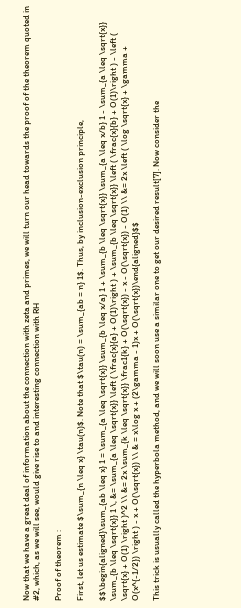Now that we have a great deal of information about the connection with zeta and primes, we will turn our head towards the proof of the theorem quoted in #2, which, as we will see, would give rise to and interesting connection with RH

Proof of theorem :

First, let us estimate $\sum_{n \leq x} \tau(n)$. Note that $\tau(n) = \sum_{ab = n} 1$. Thus, by inclusion-exclusion principle,

$$\begin{aligned}\sum_{ab \leq x} 1 = \sum_{a \leq \sqrt{x}} \sum_{b \leq x/a} 1 + \sum_{b \leq \sqrt{x}} \sum_{a \leq x/b} 1 - \sum_{a \leq \sqrt{x}} \sum_{b \leq \sqrt{x}} 1 \, &= \sum_{a \leq \sqrt{x}} \left ( \frac{x}{a} + O(1)\right ) + \sum_{b \leq \sqrt{x}} \left ( \frac{x}{b} + O(1)\right ) - \left ( \sqrt{x} + O(1) \right )^2 \\ &= 2x \sum_{k \leq \sqrt{x}} \frac1{k} + O(\sqrt{x}) - x - O(\sqrt{x}) - O(1) \\ &= 2x \left ( \log \sqrt{x} + \gamma + O(x^{-1/2}) \right ) - x + O(\sqrt{x}) \\ & = x\log x + (2\gamma - 1)x + O(\sqrt{x})\end{aligned}$$

This trick is usually called the hyperbola method, and we will soon use a similar one to get our desired result[7]. Now consider the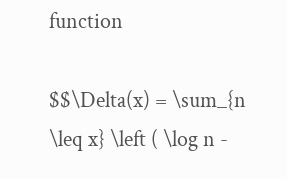function

$$\Delta(x) = \sum_{n \leq x} \left ( \log n -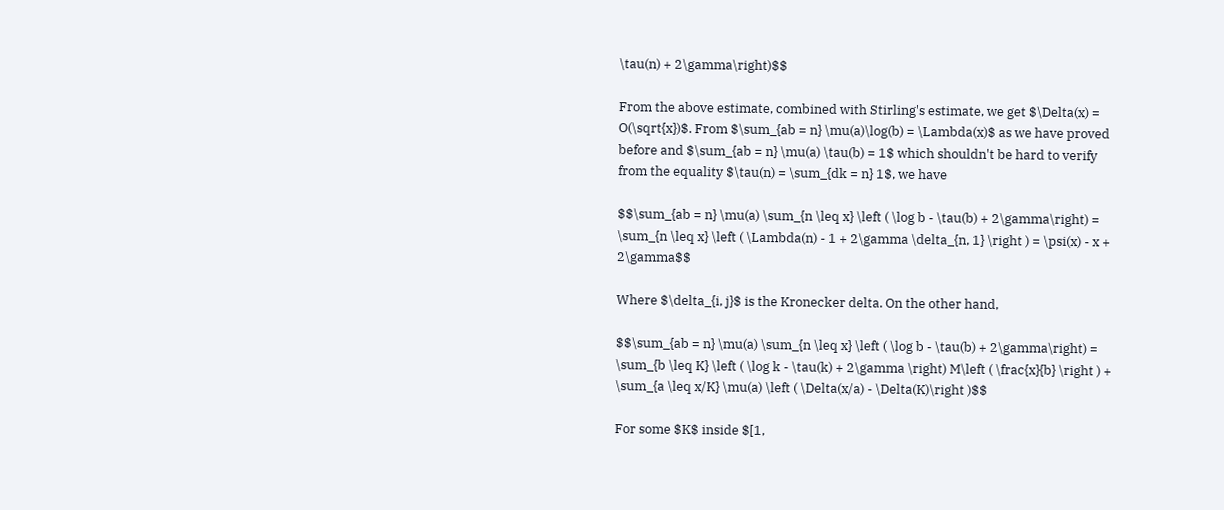\tau(n) + 2\gamma\right)$$

From the above estimate, combined with Stirling's estimate, we get $\Delta(x) = O(\sqrt{x})$. From $\sum_{ab = n} \mu(a)\log(b) = \Lambda(x)$ as we have proved before and $\sum_{ab = n} \mu(a) \tau(b) = 1$ which shouldn't be hard to verify from the equality $\tau(n) = \sum_{dk = n} 1$, we have

$$\sum_{ab = n} \mu(a) \sum_{n \leq x} \left ( \log b - \tau(b) + 2\gamma\right) = \sum_{n \leq x} \left ( \Lambda(n) - 1 + 2\gamma \delta_{n, 1} \right ) = \psi(x) - x + 2\gamma$$

Where $\delta_{i, j}$ is the Kronecker delta. On the other hand,

$$\sum_{ab = n} \mu(a) \sum_{n \leq x} \left ( \log b - \tau(b) + 2\gamma\right) = \sum_{b \leq K} \left ( \log k - \tau(k) + 2\gamma \right) M\left ( \frac{x}{b} \right ) + \sum_{a \leq x/K} \mu(a) \left ( \Delta(x/a) - \Delta(K)\right )$$

For some $K$ inside $[1,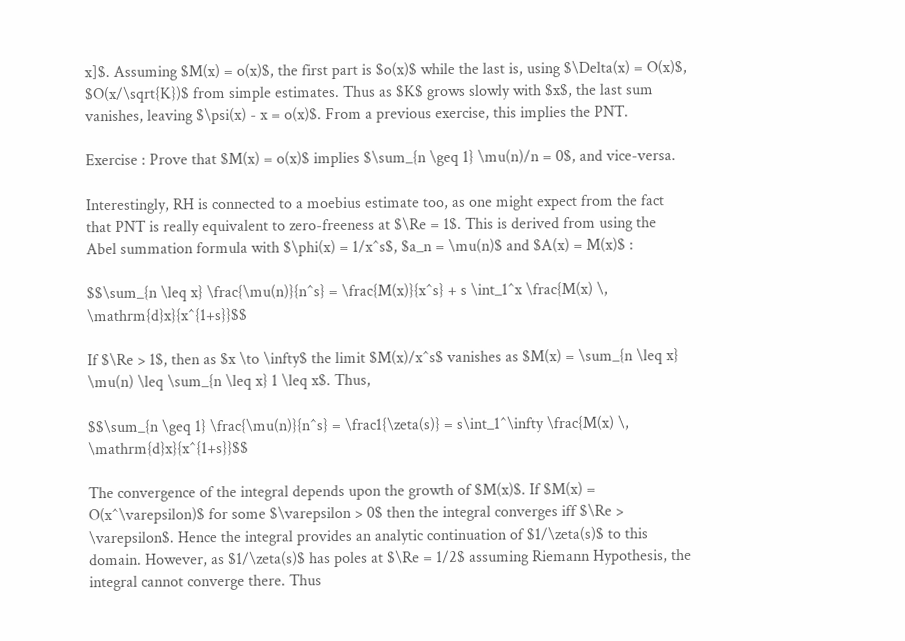x]$. Assuming $M(x) = o(x)$, the first part is $o(x)$ while the last is, using $\Delta(x) = O(x)$, $O(x/\sqrt{K})$ from simple estimates. Thus as $K$ grows slowly with $x$, the last sum vanishes, leaving $\psi(x) - x = o(x)$. From a previous exercise, this implies the PNT.

Exercise : Prove that $M(x) = o(x)$ implies $\sum_{n \geq 1} \mu(n)/n = 0$, and vice-versa.

Interestingly, RH is connected to a moebius estimate too, as one might expect from the fact that PNT is really equivalent to zero-freeness at $\Re = 1$. This is derived from using the Abel summation formula with $\phi(x) = 1/x^s$, $a_n = \mu(n)$ and $A(x) = M(x)$ :

$$\sum_{n \leq x} \frac{\mu(n)}{n^s} = \frac{M(x)}{x^s} + s \int_1^x \frac{M(x) \, \mathrm{d}x}{x^{1+s}}$$

If $\Re > 1$, then as $x \to \infty$ the limit $M(x)/x^s$ vanishes as $M(x) = \sum_{n \leq x} \mu(n) \leq \sum_{n \leq x} 1 \leq x$. Thus,

$$\sum_{n \geq 1} \frac{\mu(n)}{n^s} = \frac1{\zeta(s)} = s\int_1^\infty \frac{M(x) \, \mathrm{d}x}{x^{1+s}}$$

The convergence of the integral depends upon the growth of $M(x)$. If $M(x) = O(x^\varepsilon)$ for some $\varepsilon > 0$ then the integral converges iff $\Re > \varepsilon$. Hence the integral provides an analytic continuation of $1/\zeta(s)$ to this domain. However, as $1/\zeta(s)$ has poles at $\Re = 1/2$ assuming Riemann Hypothesis, the integral cannot converge there. Thus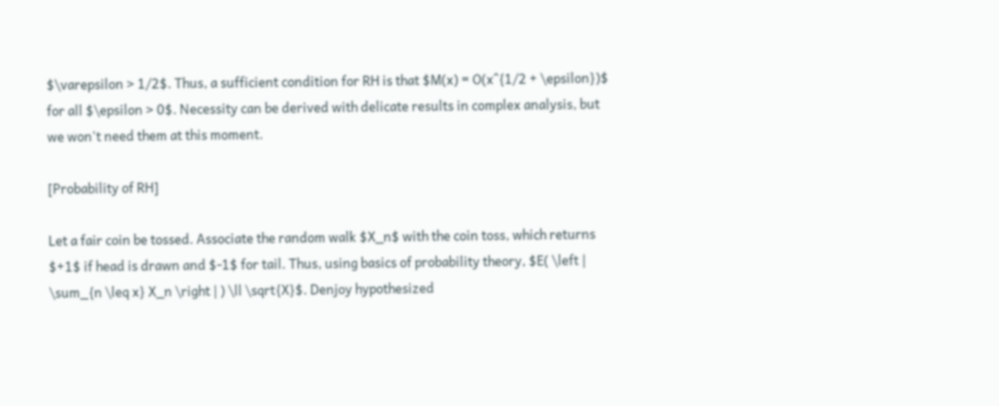$\varepsilon > 1/2$. Thus, a sufficient condition for RH is that $M(x) = O(x^{1/2 + \epsilon})$ for all $\epsilon > 0$. Necessity can be derived with delicate results in complex analysis, but we won't need them at this moment.

[Probability of RH]

Let a fair coin be tossed. Associate the random walk $X_n$ with the coin toss, which returns $+1$ if head is drawn and $-1$ for tail. Thus, using basics of probability theory, $E( \left | \sum_{n \leq x} X_n \right | ) \ll \sqrt{X}$. Denjoy hypothesized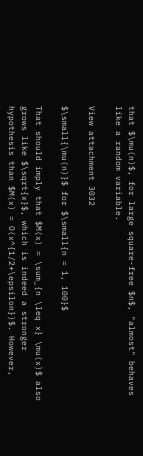that $\mu(n)$, for large square-free $n$, "almost" behaves like a random variable.

View attachment 3032

$\small{\mu(n)}$ for $\small{n = 1, 100}$

That should imply that $M(x) = \sum_{n \leq x} \mu(x)$ also grows like $\sqrt{x}$, which is indeed a stronger hypothesis than $M(x) = O(x^{1/2+\epsilon})$. However,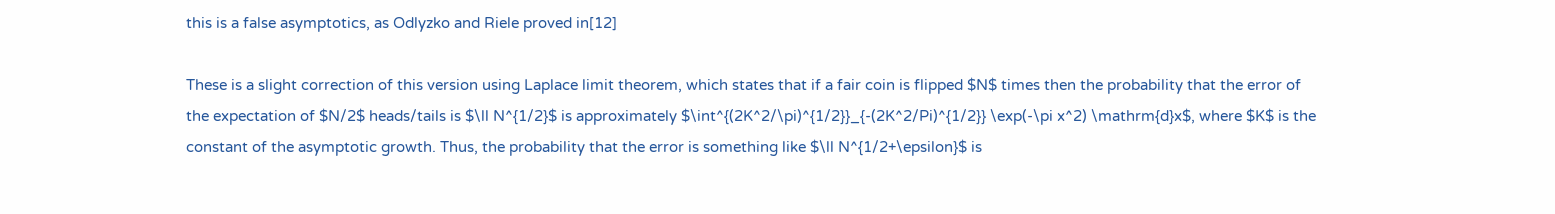this is a false asymptotics, as Odlyzko and Riele proved in[12]

These is a slight correction of this version using Laplace limit theorem, which states that if a fair coin is flipped $N$ times then the probability that the error of the expectation of $N/2$ heads/tails is $\ll N^{1/2}$ is approximately $\int^{(2K^2/\pi)^{1/2}}_{-(2K^2/Pi)^{1/2}} \exp(-\pi x^2) \mathrm{d}x$, where $K$ is the constant of the asymptotic growth. Thus, the probability that the error is something like $\ll N^{1/2+\epsilon}$ is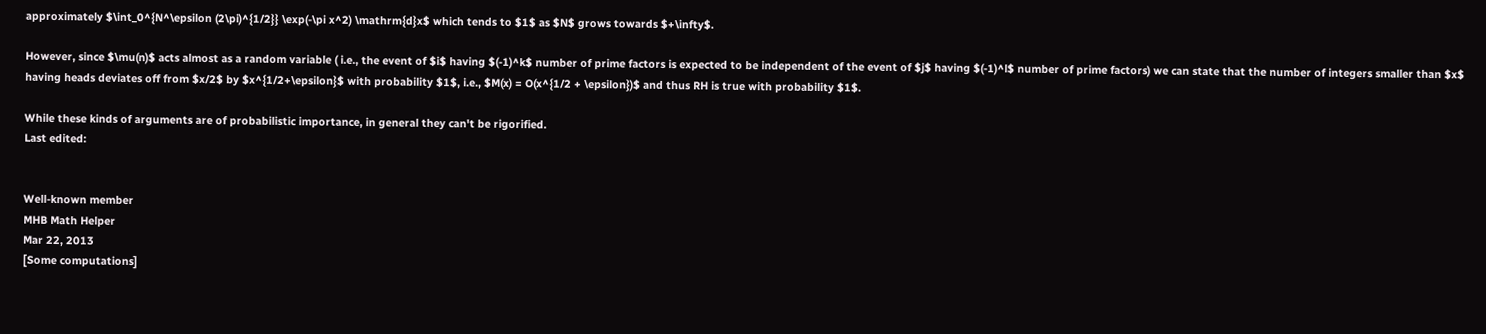approximately $\int_0^{N^\epsilon (2\pi)^{1/2}} \exp(-\pi x^2) \mathrm{d}x$ which tends to $1$ as $N$ grows towards $+\infty$.

However, since $\mu(n)$ acts almost as a random variable ( i.e., the event of $i$ having $(-1)^k$ number of prime factors is expected to be independent of the event of $j$ having $(-1)^l$ number of prime factors) we can state that the number of integers smaller than $x$ having heads deviates off from $x/2$ by $x^{1/2+\epsilon}$ with probability $1$, i.e., $M(x) = O(x^{1/2 + \epsilon})$ and thus RH is true with probability $1$.

While these kinds of arguments are of probabilistic importance, in general they can't be rigorified.
Last edited:


Well-known member
MHB Math Helper
Mar 22, 2013
[Some computations]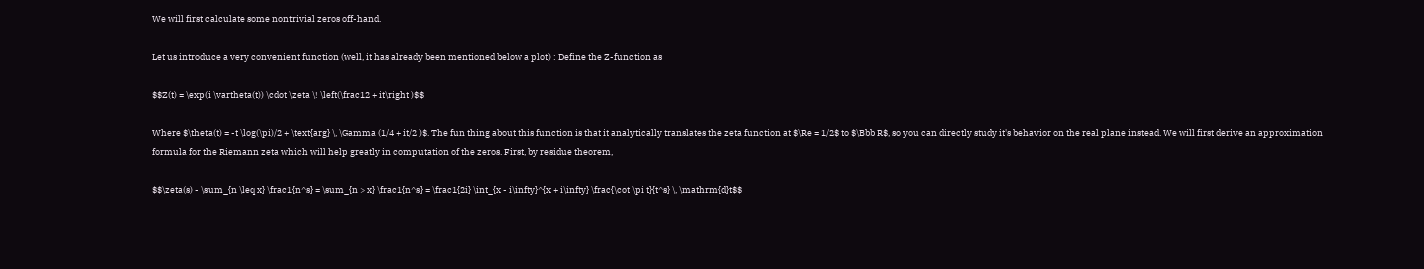We will first calculate some nontrivial zeros off-hand.

Let us introduce a very convenient function (well, it has already been mentioned below a plot) : Define the Z-function as

$$Z(t) = \exp(i \vartheta(t)) \cdot \zeta \! \left(\frac12 + it\right )$$

Where $\theta(t) = -t \log(\pi)/2 + \text{arg} \, \Gamma (1/4 + it/2 )$. The fun thing about this function is that it analytically translates the zeta function at $\Re = 1/2$ to $\Bbb R$, so you can directly study it's behavior on the real plane instead. We will first derive an approximation formula for the Riemann zeta which will help greatly in computation of the zeros. First, by residue theorem,

$$\zeta(s) - \sum_{n \leq x} \frac1{n^s} = \sum_{n > x} \frac1{n^s} = \frac1{2i} \int_{x - i\infty}^{x + i\infty} \frac{\cot \pi t}{t^s} \, \mathrm{d}t$$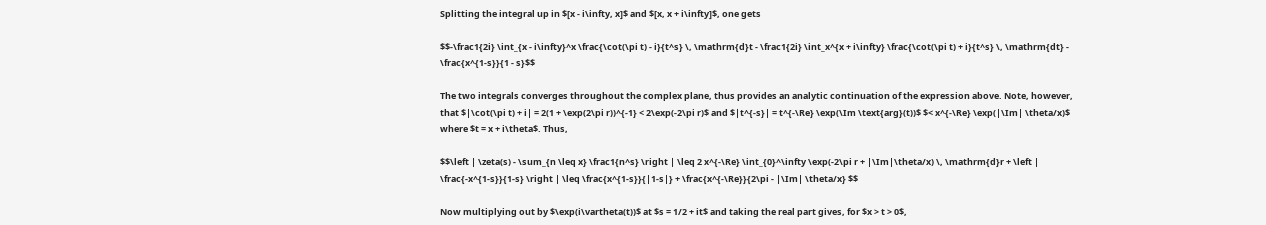Splitting the integral up in $[x - i\infty, x]$ and $[x, x + i\infty]$, one gets

$$-\frac1{2i} \int_{x - i\infty}^x \frac{\cot(\pi t) - i}{t^s} \, \mathrm{d}t - \frac1{2i} \int_x^{x + i\infty} \frac{\cot(\pi t) + i}{t^s} \, \mathrm{dt} - \frac{x^{1-s}}{1 - s}$$

The two integrals converges throughout the complex plane, thus provides an analytic continuation of the expression above. Note, however, that $|\cot(\pi t) + i| = 2(1 + \exp(2\pi r))^{-1} < 2\exp(-2\pi r)$ and $|t^{-s}| = t^{-\Re} \exp(\Im \text{arg}(t))$ $< x^{-\Re} \exp(|\Im| \theta/x)$ where $t = x + i\theta$. Thus,

$$\left | \zeta(s) - \sum_{n \leq x} \frac1{n^s} \right | \leq 2 x^{-\Re} \int_{0}^\infty \exp(-2\pi r + |\Im|\theta/x) \, \mathrm{d}r + \left | \frac{-x^{1-s}}{1-s} \right | \leq \frac{x^{1-s}}{|1-s|} + \frac{x^{-\Re}}{2\pi - |\Im| \theta/x} $$

Now multiplying out by $\exp(i\vartheta(t))$ at $s = 1/2 + it$ and taking the real part gives, for $x > t > 0$,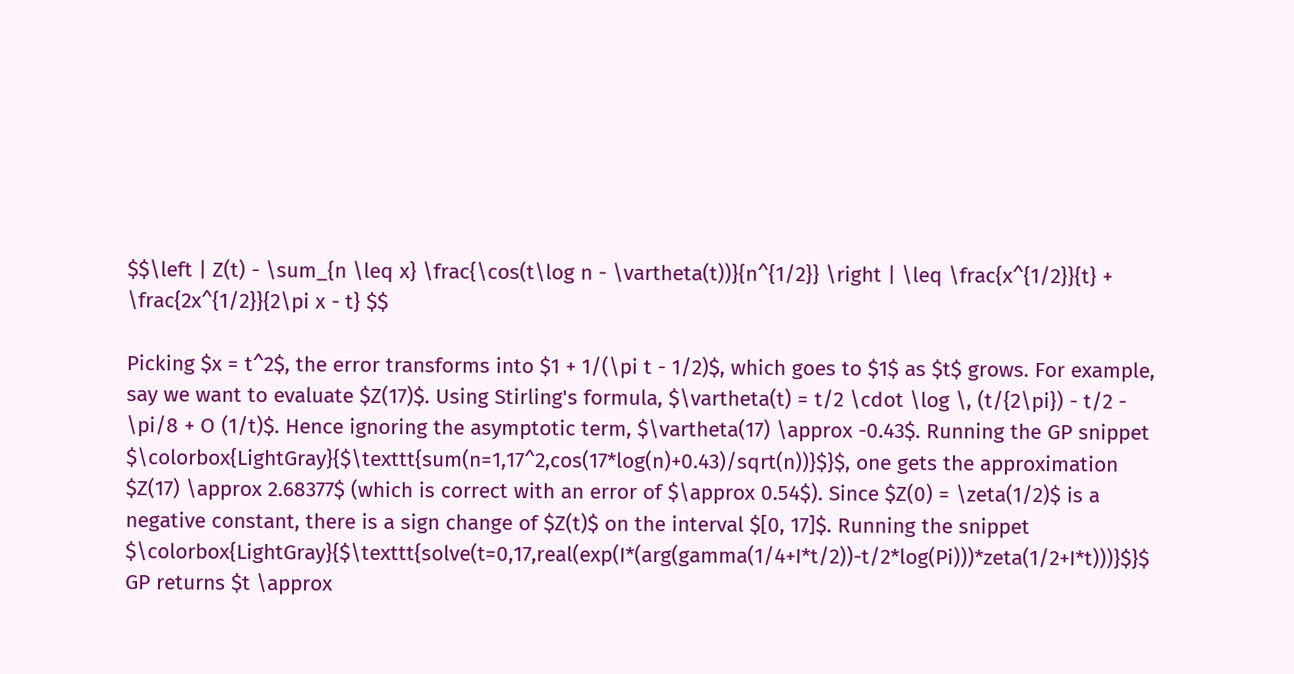$$\left | Z(t) - \sum_{n \leq x} \frac{\cos(t\log n - \vartheta(t))}{n^{1/2}} \right | \leq \frac{x^{1/2}}{t} + \frac{2x^{1/2}}{2\pi x - t} $$

Picking $x = t^2$, the error transforms into $1 + 1/(\pi t - 1/2)$, which goes to $1$ as $t$ grows. For example, say we want to evaluate $Z(17)$. Using Stirling's formula, $\vartheta(t) = t/2 \cdot \log \, (t/{2\pi}) - t/2 - \pi/8 + O (1/t)$. Hence ignoring the asymptotic term, $\vartheta(17) \approx -0.43$. Running the GP snippet $\colorbox{LightGray}{$\texttt{sum(n=1,17^2,cos(17*log(n)+0.43)/sqrt(n))}$}$, one gets the approximation $Z(17) \approx 2.68377$ (which is correct with an error of $\approx 0.54$). Since $Z(0) = \zeta(1/2)$ is a negative constant, there is a sign change of $Z(t)$ on the interval $[0, 17]$. Running the snippet $\colorbox{LightGray}{$\texttt{solve(t=0,17,real(exp(I*(arg(gamma(1/4+I*t/2))-t/2*log(Pi)))*zeta(1/2+I*t)))}$}$ GP returns $t \approx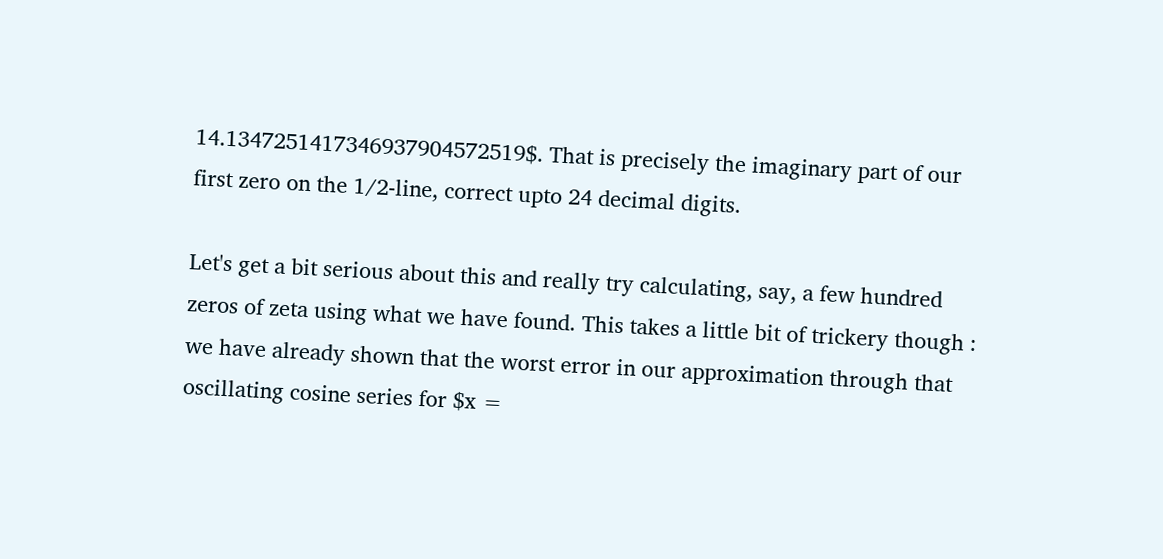14.1347251417346937904572519$. That is precisely the imaginary part of our first zero on the 1/2-line, correct upto 24 decimal digits.

Let's get a bit serious about this and really try calculating, say, a few hundred zeros of zeta using what we have found. This takes a little bit of trickery though : we have already shown that the worst error in our approximation through that oscillating cosine series for $x =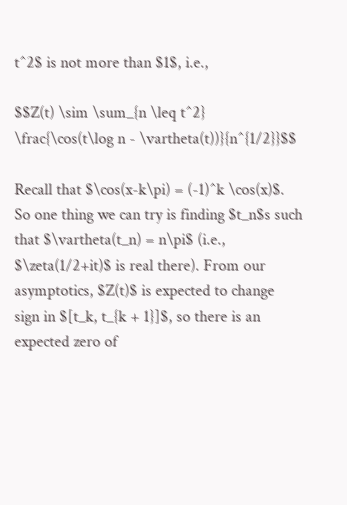t^2$ is not more than $1$, i.e.,

$$Z(t) \sim \sum_{n \leq t^2} \frac{\cos(t\log n - \vartheta(t))}{n^{1/2}}$$

Recall that $\cos(x-k\pi) = (-1)^k \cos(x)$. So one thing we can try is finding $t_n$s such that $\vartheta(t_n) = n\pi$ (i.e., $\zeta(1/2+it)$ is real there). From our asymptotics, $Z(t)$ is expected to change sign in $[t_k, t_{k + 1}]$, so there is an expected zero of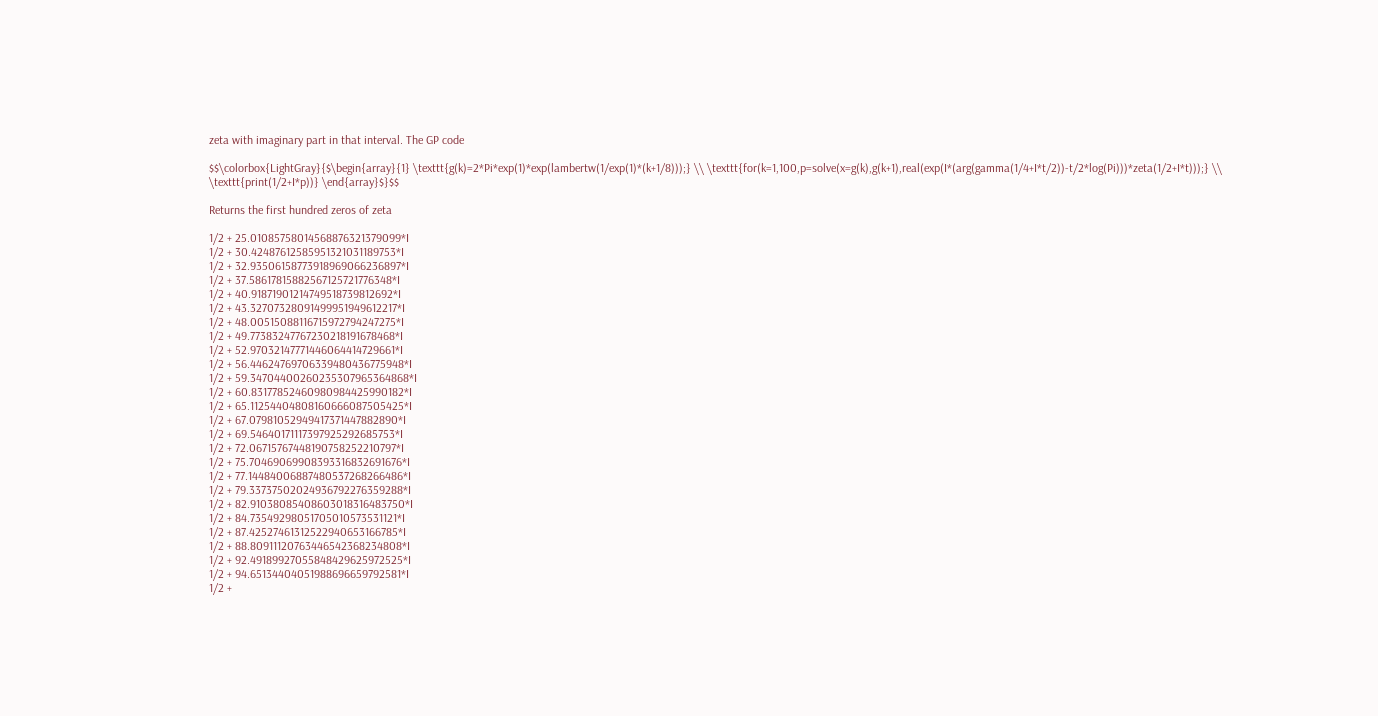zeta with imaginary part in that interval. The GP code

$$\colorbox{LightGray}{$\begin{array}{1} \texttt{g(k)=2*Pi*exp(1)*exp(lambertw(1/exp(1)*(k+1/8)));} \\ \texttt{for(k=1,100,p=solve(x=g(k),g(k+1),real(exp(I*(arg(gamma(1/4+I*t/2))-t/2*log(Pi)))*zeta(1/2+I*t)));} \\
\texttt{print(1/2+I*p))} \end{array}$}$$

Returns the first hundred zeros of zeta

1/2 + 25.01085758014568876321379099*I
1/2 + 30.42487612585951321031189753*I
1/2 + 32.93506158773918969066236897*I
1/2 + 37.58617815882567125721776348*I
1/2 + 40.91871901214749518739812692*I
1/2 + 43.32707328091499951949612217*I
1/2 + 48.00515088116715972794247275*I
1/2 + 49.77383247767230218191678468*I
1/2 + 52.97032147771446064414729661*I
1/2 + 56.44624769706339480436775948*I
1/2 + 59.34704400260235307965364868*I
1/2 + 60.83177852460980984425990182*I
1/2 + 65.11254404808160666087505425*I
1/2 + 67.07981052949417371447882890*I
1/2 + 69.54640171117397925292685753*I
1/2 + 72.06715767448190758252210797*I
1/2 + 75.70469069908393316832691676*I
1/2 + 77.14484006887480537268266486*I
1/2 + 79.33737502024936792276359288*I
1/2 + 82.91038085408603018316483750*I
1/2 + 84.73549298051705010573531121*I
1/2 + 87.42527461312522940653166785*I
1/2 + 88.80911120763446542368234808*I
1/2 + 92.49189927055848429625972525*I
1/2 + 94.65134404051988696659792581*I
1/2 +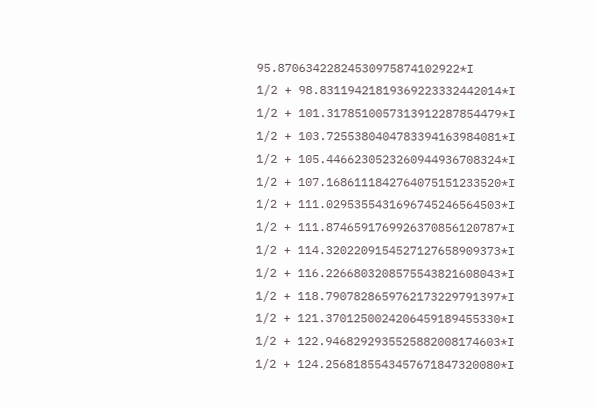95.87063422824530975874102922*I
1/2 + 98.83119421819369223332442014*I
1/2 + 101.3178510057313912287854479*I
1/2 + 103.7255380404783394163984081*I
1/2 + 105.4466230523260944936708324*I
1/2 + 107.1686111842764075151233520*I
1/2 + 111.0295355431696745246564503*I
1/2 + 111.8746591769926370856120787*I
1/2 + 114.3202209154527127658909373*I
1/2 + 116.2266803208575543821608043*I
1/2 + 118.7907828659762173229791397*I
1/2 + 121.3701250024206459189455330*I
1/2 + 122.9468292935525882008174603*I
1/2 + 124.2568185543457671847320080*I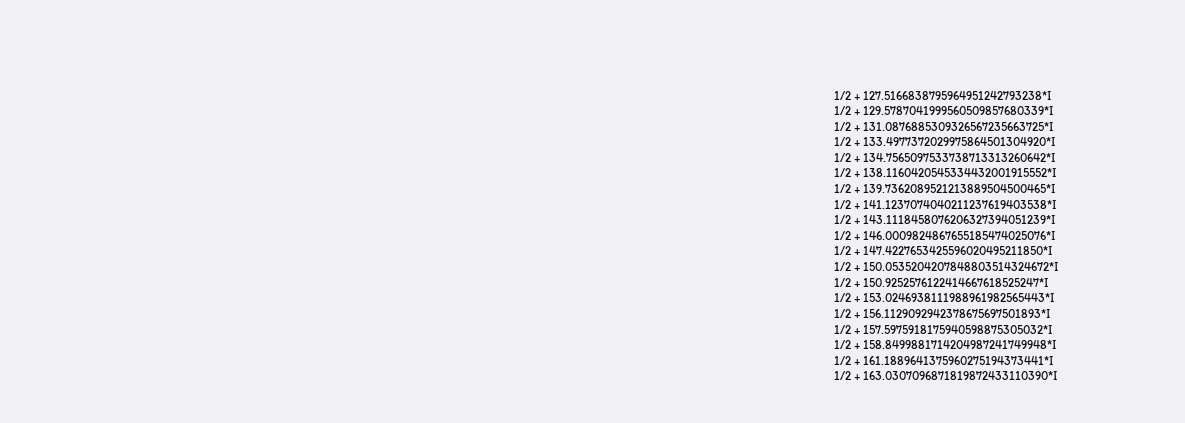1/2 + 127.5166838795964951242793238*I
1/2 + 129.5787041999560509857680339*I
1/2 + 131.0876885309326567235663725*I
1/2 + 133.4977372029975864501304920*I
1/2 + 134.7565097533738713313260642*I
1/2 + 138.1160420545334432001915552*I
1/2 + 139.7362089521213889504500465*I
1/2 + 141.1237074040211237619403538*I
1/2 + 143.1118458076206327394051239*I
1/2 + 146.0009824867655185474025076*I
1/2 + 147.4227653425596020495211850*I
1/2 + 150.0535204207848803514324672*I
1/2 + 150.9252576122414667618525247*I
1/2 + 153.0246938111988961982565443*I
1/2 + 156.1129092942378675697501893*I
1/2 + 157.5975918175940598875305032*I
1/2 + 158.8499881714204987241749948*I
1/2 + 161.1889641375960275194373441*I
1/2 + 163.0307096871819872433110390*I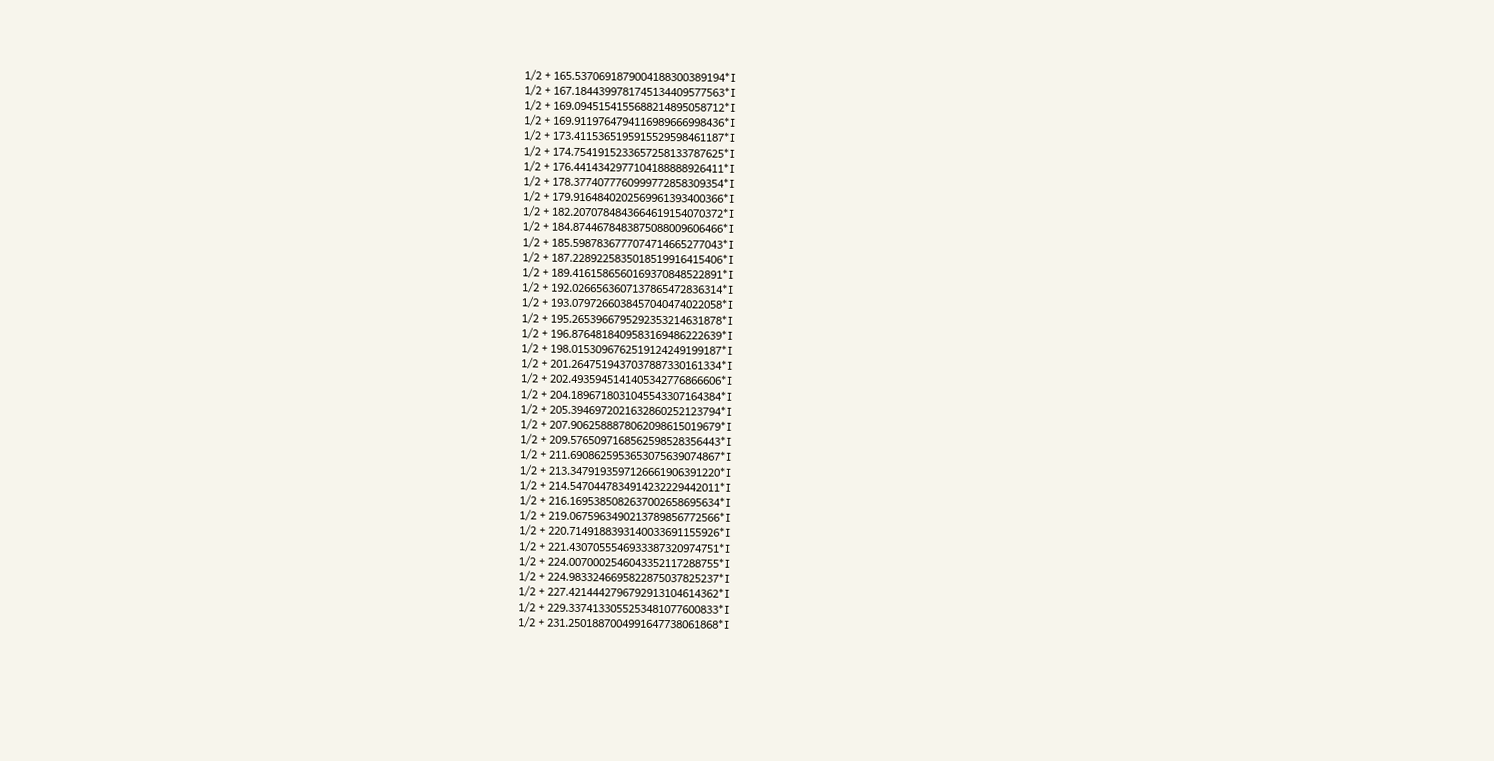1/2 + 165.5370691879004188300389194*I
1/2 + 167.1844399781745134409577563*I
1/2 + 169.0945154155688214895058712*I
1/2 + 169.9119764794116989666998436*I
1/2 + 173.4115365195915529598461187*I
1/2 + 174.7541915233657258133787625*I
1/2 + 176.4414342977104188888926411*I
1/2 + 178.3774077760999772858309354*I
1/2 + 179.9164840202569961393400366*I
1/2 + 182.2070784843664619154070372*I
1/2 + 184.8744678483875088009606466*I
1/2 + 185.5987836777074714665277043*I
1/2 + 187.2289225835018519916415406*I
1/2 + 189.4161586560169370848522891*I
1/2 + 192.0266563607137865472836314*I
1/2 + 193.0797266038457040474022058*I
1/2 + 195.2653966795292353214631878*I
1/2 + 196.8764818409583169486222639*I
1/2 + 198.0153096762519124249199187*I
1/2 + 201.2647519437037887330161334*I
1/2 + 202.4935945141405342776866606*I
1/2 + 204.1896718031045543307164384*I
1/2 + 205.3946972021632860252123794*I
1/2 + 207.9062588878062098615019679*I
1/2 + 209.5765097168562598528356443*I
1/2 + 211.6908625953653075639074867*I
1/2 + 213.3479193597126661906391220*I
1/2 + 214.5470447834914232229442011*I
1/2 + 216.1695385082637002658695634*I
1/2 + 219.0675963490213789856772566*I
1/2 + 220.7149188393140033691155926*I
1/2 + 221.4307055546933387320974751*I
1/2 + 224.0070002546043352117288755*I
1/2 + 224.9833246695822875037825237*I
1/2 + 227.4214442796792913104614362*I
1/2 + 229.3374133055253481077600833*I
1/2 + 231.2501887004991647738061868*I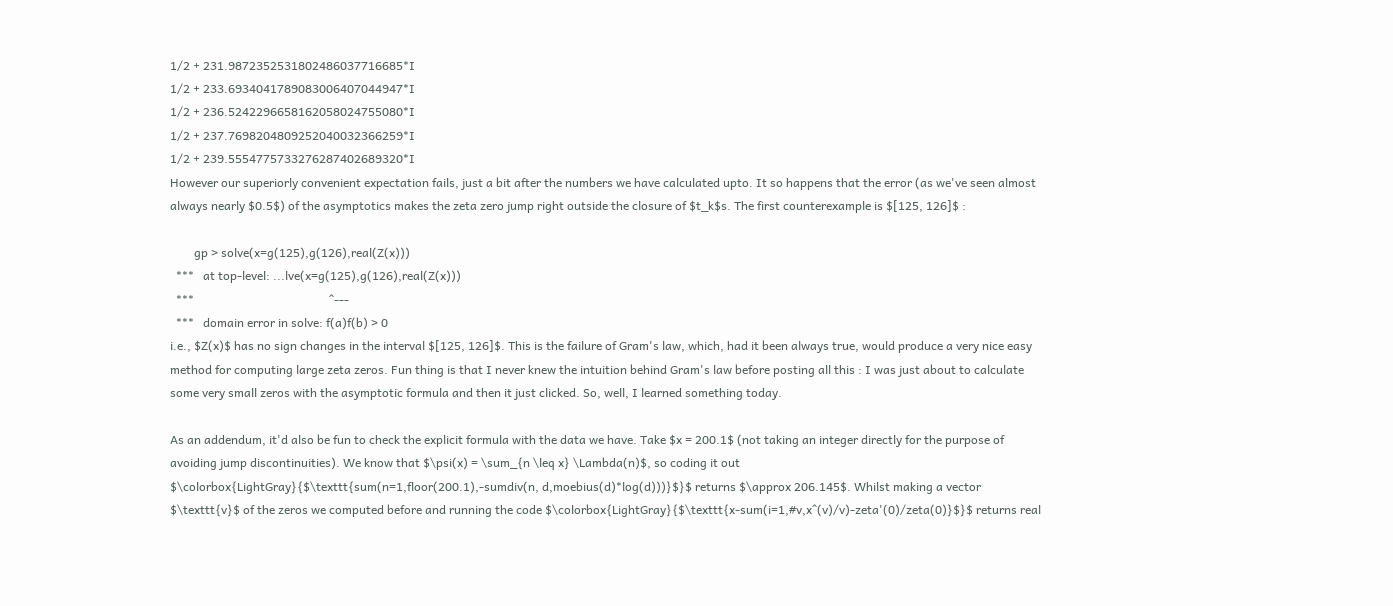1/2 + 231.9872352531802486037716685*I
1/2 + 233.6934041789083006407044947*I
1/2 + 236.5242296658162058024755080*I
1/2 + 237.7698204809252040032366259*I
1/2 + 239.5554775733276287402689320*I
However our superiorly convenient expectation fails, just a bit after the numbers we have calculated upto. It so happens that the error (as we've seen almost always nearly $0.5$) of the asymptotics makes the zeta zero jump right outside the closure of $t_k$s. The first counterexample is $[125, 126]$ :

        gp > solve(x=g(125),g(126),real(Z(x)))
  ***   at top-level: ...lve(x=g(125),g(126),real(Z(x)))
  ***                                             ^---
  ***   domain error in solve: f(a)f(b) > 0
i.e., $Z(x)$ has no sign changes in the interval $[125, 126]$. This is the failure of Gram's law, which, had it been always true, would produce a very nice easy method for computing large zeta zeros. Fun thing is that I never knew the intuition behind Gram's law before posting all this : I was just about to calculate some very small zeros with the asymptotic formula and then it just clicked. So, well, I learned something today.

As an addendum, it'd also be fun to check the explicit formula with the data we have. Take $x = 200.1$ (not taking an integer directly for the purpose of avoiding jump discontinuities). We know that $\psi(x) = \sum_{n \leq x} \Lambda(n)$, so coding it out $\colorbox{LightGray}{$\texttt{sum(n=1,floor(200.1),-sumdiv(n, d,moebius(d)*log(d)))}$}$ returns $\approx 206.145$. Whilst making a vector $\texttt{v}$ of the zeros we computed before and running the code $\colorbox{LightGray}{$\texttt{x-sum(i=1,#v,x^(v)/v)-zeta'(0)/zeta(0)}$}$ returns real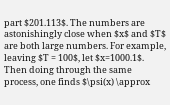part $201.113$. The numbers are astonishingly close when $x$ and $T$ are both large numbers. For example, leaving $T = 100$, let $x=1000.1$. Then doing through the same process, one finds $\psi(x) \approx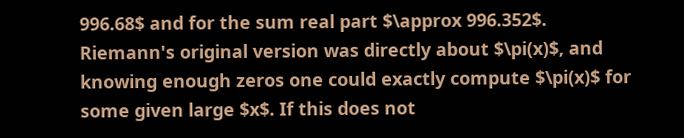996.68$ and for the sum real part $\approx 996.352$. Riemann's original version was directly about $\pi(x)$, and knowing enough zeros one could exactly compute $\pi(x)$ for some given large $x$. If this does not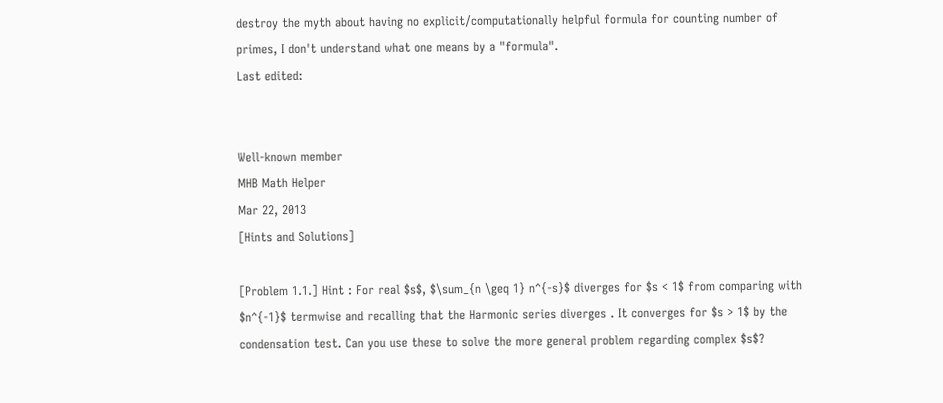destroy the myth about having no explicit/computationally helpful formula for counting number of primes, I don't understand what one means by a "formula".
Last edited:


Well-known member
MHB Math Helper
Mar 22, 2013
[Hints and Solutions]

[Problem 1.1.] Hint : For real $s$, $\sum_{n \geq 1} n^{-s}$ diverges for $s < 1$ from comparing with $n^{-1}$ termwise and recalling that the Harmonic series diverges . It converges for $s > 1$ by the condensation test. Can you use these to solve the more general problem regarding complex $s$?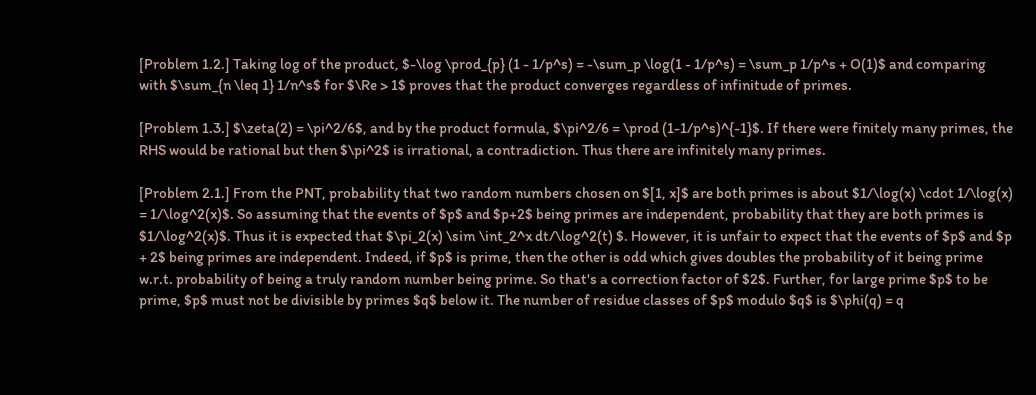[Problem 1.2.] Taking log of the product, $-\log \prod_{p} (1 - 1/p^s) = -\sum_p \log(1 - 1/p^s) = \sum_p 1/p^s + O(1)$ and comparing with $\sum_{n \leq 1} 1/n^s$ for $\Re > 1$ proves that the product converges regardless of infinitude of primes.

[Problem 1.3.] $\zeta(2) = \pi^2/6$, and by the product formula, $\pi^2/6 = \prod (1-1/p^s)^{-1}$. If there were finitely many primes, the RHS would be rational but then $\pi^2$ is irrational, a contradiction. Thus there are infinitely many primes.

[Problem 2.1.] From the PNT, probability that two random numbers chosen on $[1, x]$ are both primes is about $1/\log(x) \cdot 1/\log(x) = 1/\log^2(x)$. So assuming that the events of $p$ and $p+2$ being primes are independent, probability that they are both primes is $1/\log^2(x)$. Thus it is expected that $\pi_2(x) \sim \int_2^x dt/\log^2(t) $. However, it is unfair to expect that the events of $p$ and $p + 2$ being primes are independent. Indeed, if $p$ is prime, then the other is odd which gives doubles the probability of it being prime w.r.t. probability of being a truly random number being prime. So that's a correction factor of $2$. Further, for large prime $p$ to be prime, $p$ must not be divisible by primes $q$ below it. The number of residue classes of $p$ modulo $q$ is $\phi(q) = q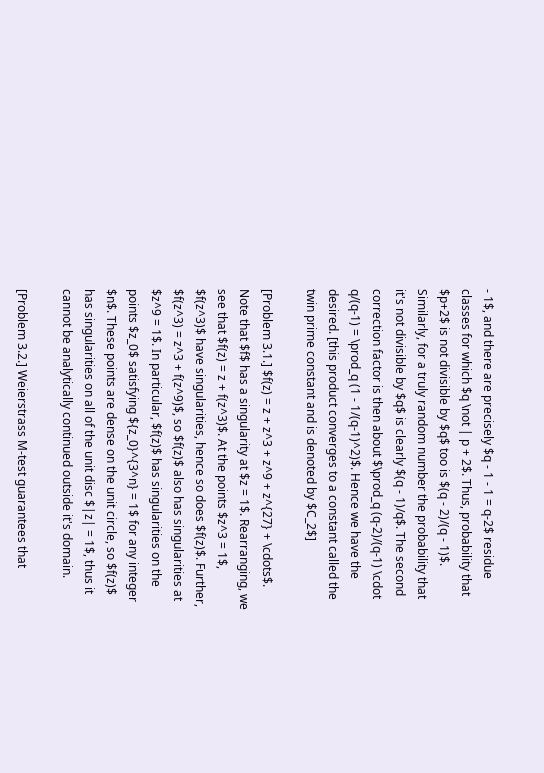- 1$, and there are precisely $q - 1 - 1 = q-2$ residue classes for which $q \not | p + 2$. Thus, probability that $p+2$ is not divisible by $q$ too is $(q - 2)/(q - 1)$. Similarly, for a truly random number the probability that it's not divisible by $q$ is clearly $(q - 1)/q$. The second correction factor is then about $\prod_q (q-2)/(q-1) \cdot q/(q-1) = \prod_q (1 - 1/(q-1)^2)$. Hence we have the desired. [this product converges to a constant called the twin prime constant and is denoted by $C_2$]

[Problem 3.1.] $f(z) = z + z^3 + z^9 + z^{27} + \cdots$. Note that $f$ has a singularity at $z = 1$. Rearranging, we see that $f(z) = z + f(z^3)$. At the points $z^3 = 1$, $f(z^3)$ have singularities, hence so does $f(z)$. Further, $f(z^3) = z^3 + f(z^9)$, so $f(z)$ also has singularities at $z^9 = 1$. In particular, $f(z)$ has singularities on the points $z_0$ satisfying ${z_0}^{3^n} = 1$ for any integer $n$. These points are dense on the unit circle, so $f(z)$ has singularities on all of the unit disc $|z| = 1$, thus it cannot be analytically continued outside it's domain.

[Problem 3.2.] Weierstrass M-test guarantees that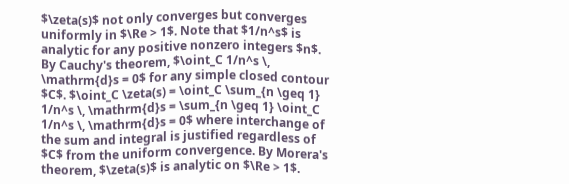$\zeta(s)$ not only converges but converges uniformly in $\Re > 1$. Note that $1/n^s$ is analytic for any positive nonzero integers $n$. By Cauchy's theorem, $\oint_C 1/n^s \, \mathrm{d}s = 0$ for any simple closed contour $C$. $\oint_C \zeta(s) = \oint_C \sum_{n \geq 1} 1/n^s \, \mathrm{d}s = \sum_{n \geq 1} \oint_C 1/n^s \, \mathrm{d}s = 0$ where interchange of the sum and integral is justified regardless of $C$ from the uniform convergence. By Morera's theorem, $\zeta(s)$ is analytic on $\Re > 1$.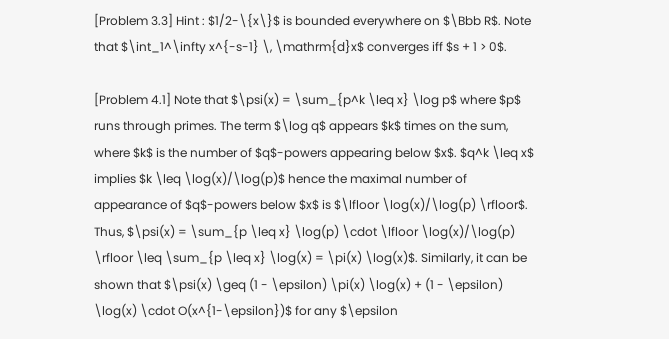[Problem 3.3] Hint : $1/2-\{x\}$ is bounded everywhere on $\Bbb R$. Note that $\int_1^\infty x^{-s-1} \, \mathrm{d}x$ converges iff $s + 1 > 0$.

[Problem 4.1] Note that $\psi(x) = \sum_{p^k \leq x} \log p$ where $p$ runs through primes. The term $\log q$ appears $k$ times on the sum, where $k$ is the number of $q$-powers appearing below $x$. $q^k \leq x$ implies $k \leq \log(x)/\log(p)$ hence the maximal number of appearance of $q$-powers below $x$ is $\lfloor \log(x)/\log(p) \rfloor$. Thus, $\psi(x) = \sum_{p \leq x} \log(p) \cdot \lfloor \log(x)/\log(p) \rfloor \leq \sum_{p \leq x} \log(x) = \pi(x) \log(x)$. Similarly, it can be shown that $\psi(x) \geq (1 - \epsilon) \pi(x) \log(x) + (1 - \epsilon) \log(x) \cdot O(x^{1-\epsilon})$ for any $\epsilon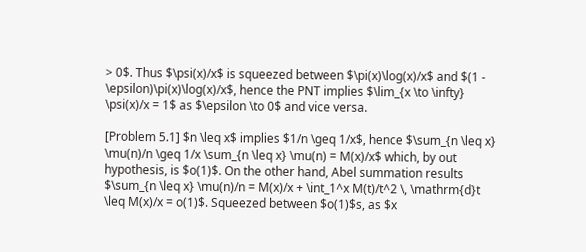> 0$. Thus $\psi(x)/x$ is squeezed between $\pi(x)\log(x)/x$ and $(1 - \epsilon)\pi(x)\log(x)/x$, hence the PNT implies $\lim_{x \to \infty} \psi(x)/x = 1$ as $\epsilon \to 0$ and vice versa.

[Problem 5.1] $n \leq x$ implies $1/n \geq 1/x$, hence $\sum_{n \leq x} \mu(n)/n \geq 1/x \sum_{n \leq x} \mu(n) = M(x)/x$ which, by out hypothesis, is $o(1)$. On the other hand, Abel summation results $\sum_{n \leq x} \mu(n)/n = M(x)/x + \int_1^x M(t)/t^2 \, \mathrm{d}t \leq M(x)/x = o(1)$. Squeezed between $o(1)$s, as $x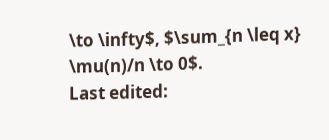\to \infty$, $\sum_{n \leq x} \mu(n)/n \to 0$.
Last edited: